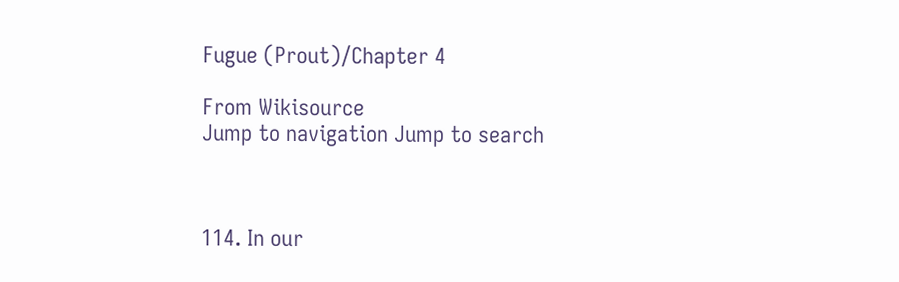Fugue (Prout)/Chapter 4

From Wikisource
Jump to navigation Jump to search



114. In our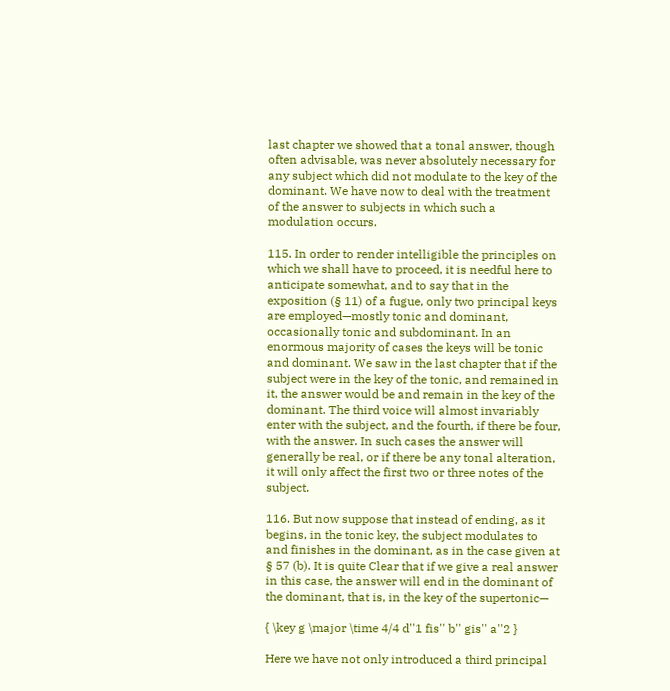last chapter we showed that a tonal answer, though often advisable, was never absolutely necessary for any subject which did not modulate to the key of the dominant. We have now to deal with the treatment of the answer to subjects in which such a modulation occurs.

115. In order to render intelligible the principles on which we shall have to proceed, it is needful here to anticipate somewhat, and to say that in the exposition (§ 11) of a fugue, only two principal keys are employed—mostly tonic and dominant, occasionally tonic and subdominant. In an enormous majority of cases the keys will be tonic and dominant. We saw in the last chapter that if the subject were in the key of the tonic, and remained in it, the answer would be and remain in the key of the dominant. The third voice will almost invariably enter with the subject, and the fourth, if there be four, with the answer. In such cases the answer will generally be real, or if there be any tonal alteration, it will only affect the first two or three notes of the subject.

116. But now suppose that instead of ending, as it begins, in the tonic key, the subject modulates to and finishes in the dominant, as in the case given at § 57 (b). It is quite Clear that if we give a real answer in this case, the answer will end in the dominant of the dominant, that is, in the key of the supertonic—

{ \key g \major \time 4/4 d''1 fis'' b'' gis'' a''2 }

Here we have not only introduced a third principal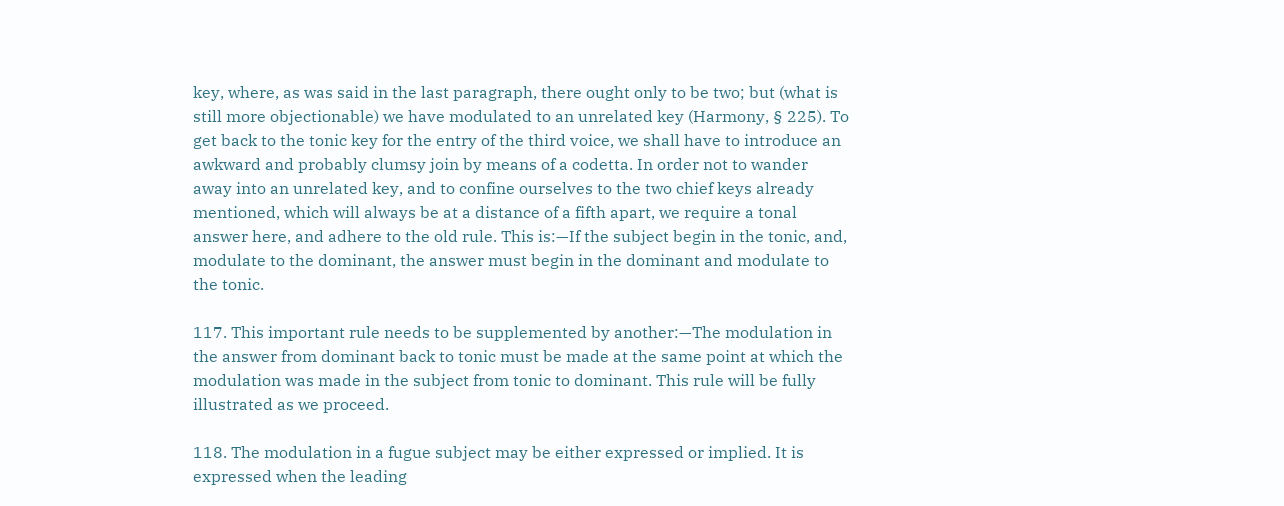key, where, as was said in the last paragraph, there ought only to be two; but (what is still more objectionable) we have modulated to an unrelated key (Harmony, § 225). To get back to the tonic key for the entry of the third voice, we shall have to introduce an awkward and probably clumsy join by means of a codetta. In order not to wander away into an unrelated key, and to confine ourselves to the two chief keys already mentioned, which will always be at a distance of a fifth apart, we require a tonal answer here, and adhere to the old rule. This is:—If the subject begin in the tonic, and, modulate to the dominant, the answer must begin in the dominant and modulate to the tonic.

117. This important rule needs to be supplemented by another:—The modulation in the answer from dominant back to tonic must be made at the same point at which the modulation was made in the subject from tonic to dominant. This rule will be fully illustrated as we proceed.

118. The modulation in a fugue subject may be either expressed or implied. It is expressed when the leading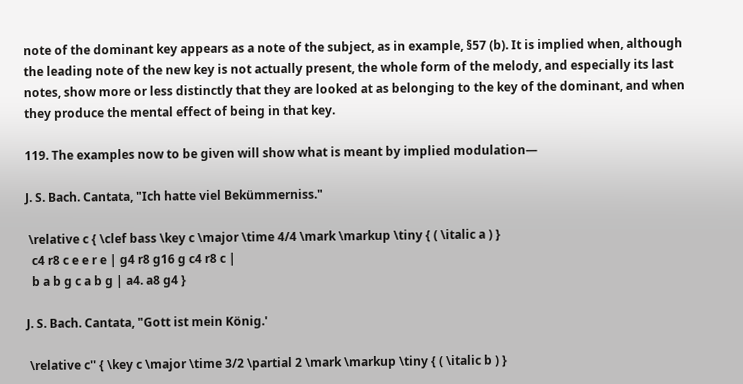note of the dominant key appears as a note of the subject, as in example, §57 (b). It is implied when, although the leading note of the new key is not actually present, the whole form of the melody, and especially its last notes, show more or less distinctly that they are looked at as belonging to the key of the dominant, and when they produce the mental effect of being in that key.

119. The examples now to be given will show what is meant by implied modulation—

J. S. Bach. Cantata, "Ich hatte viel Bekümmerniss."

 \relative c { \clef bass \key c \major \time 4/4 \mark \markup \tiny { ( \italic a ) }
  c4 r8 c e e r e | g4 r8 g16 g c4 r8 c |
  b a b g c a b g | a4. a8 g4 }

J. S. Bach. Cantata, "Gott ist mein König.'

 \relative c'' { \key c \major \time 3/2 \partial 2 \mark \markup \tiny { ( \italic b ) }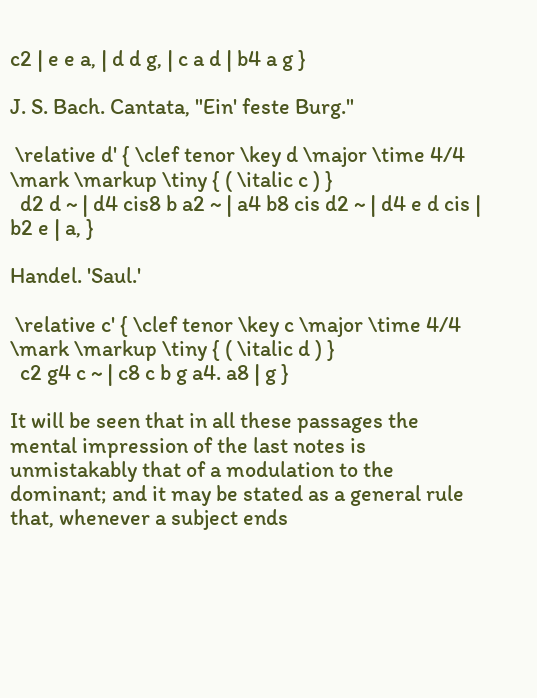c2 | e e a, | d d g, | c a d | b4 a g }

J. S. Bach. Cantata, "Ein' feste Burg."

 \relative d' { \clef tenor \key d \major \time 4/4 \mark \markup \tiny { ( \italic c ) }
  d2 d ~ | d4 cis8 b a2 ~ | a4 b8 cis d2 ~ | d4 e d cis | b2 e | a, }

Handel. 'Saul.'

 \relative c' { \clef tenor \key c \major \time 4/4 \mark \markup \tiny { ( \italic d ) }
  c2 g4 c ~ | c8 c b g a4. a8 | g }

It will be seen that in all these passages the mental impression of the last notes is unmistakably that of a modulation to the dominant; and it may be stated as a general rule that, whenever a subject ends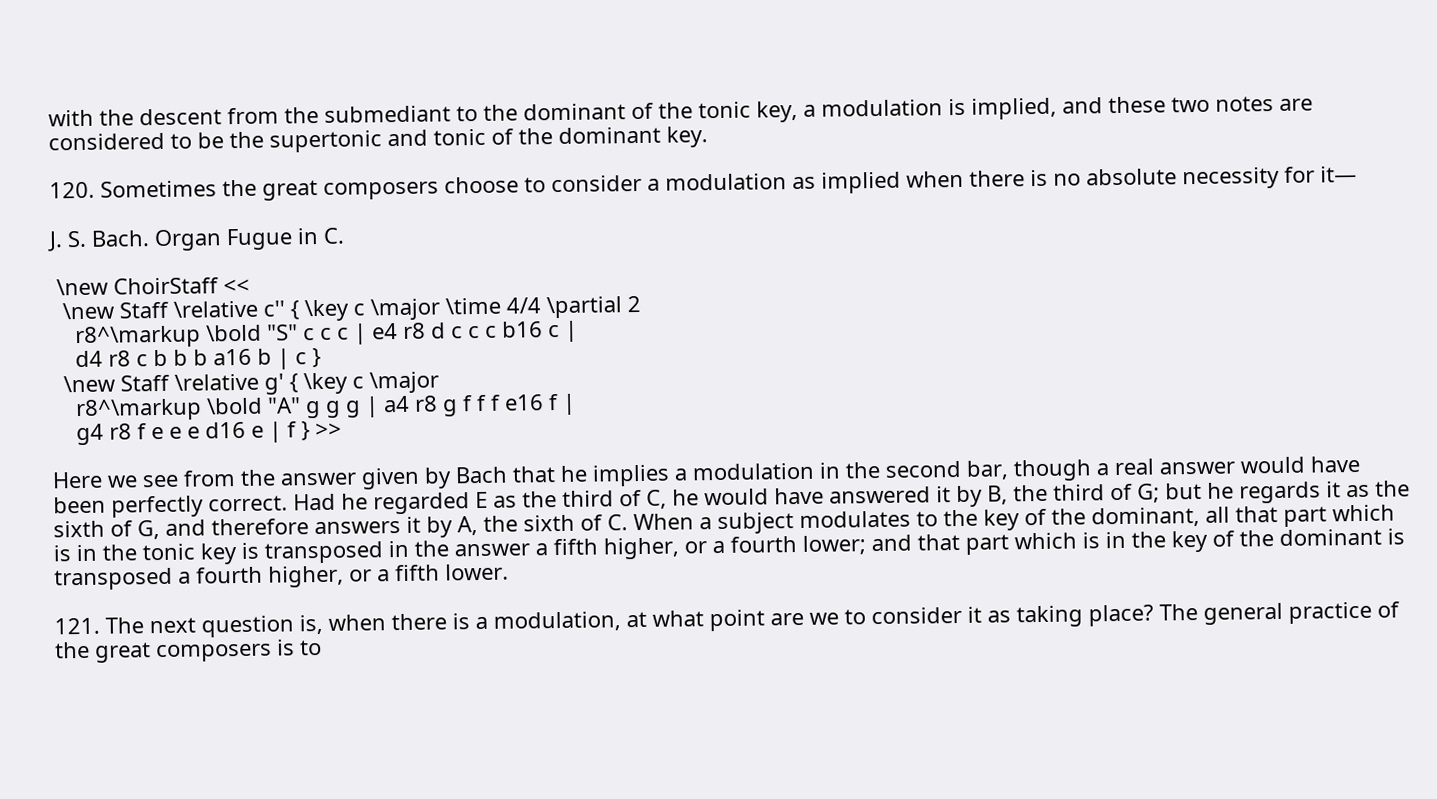with the descent from the submediant to the dominant of the tonic key, a modulation is implied, and these two notes are considered to be the supertonic and tonic of the dominant key.

120. Sometimes the great composers choose to consider a modulation as implied when there is no absolute necessity for it—

J. S. Bach. Organ Fugue in C.

 \new ChoirStaff <<
  \new Staff \relative c'' { \key c \major \time 4/4 \partial 2
    r8^\markup \bold "S" c c c | e4 r8 d c c c b16 c |
    d4 r8 c b b b a16 b | c }
  \new Staff \relative g' { \key c \major
    r8^\markup \bold "A" g g g | a4 r8 g f f f e16 f |
    g4 r8 f e e e d16 e | f } >>

Here we see from the answer given by Bach that he implies a modulation in the second bar, though a real answer would have been perfectly correct. Had he regarded E as the third of C, he would have answered it by B, the third of G; but he regards it as the sixth of G, and therefore answers it by A, the sixth of C. When a subject modulates to the key of the dominant, all that part which is in the tonic key is transposed in the answer a fifth higher, or a fourth lower; and that part which is in the key of the dominant is transposed a fourth higher, or a fifth lower.

121. The next question is, when there is a modulation, at what point are we to consider it as taking place? The general practice of the great composers is to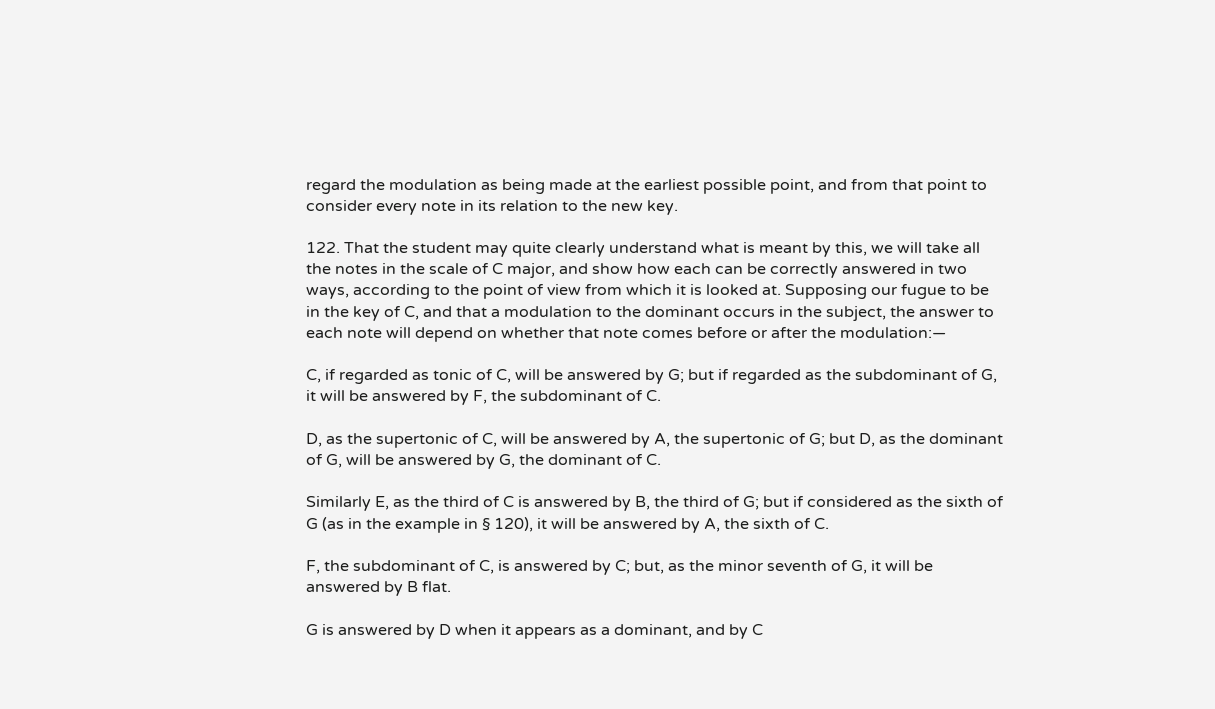regard the modulation as being made at the earliest possible point, and from that point to consider every note in its relation to the new key.

122. That the student may quite clearly understand what is meant by this, we will take all the notes in the scale of C major, and show how each can be correctly answered in two ways, according to the point of view from which it is looked at. Supposing our fugue to be in the key of C, and that a modulation to the dominant occurs in the subject, the answer to each note will depend on whether that note comes before or after the modulation:—

C, if regarded as tonic of C, will be answered by G; but if regarded as the subdominant of G, it will be answered by F, the subdominant of C.

D, as the supertonic of C, will be answered by A, the supertonic of G; but D, as the dominant of G, will be answered by G, the dominant of C.

Similarly E, as the third of C is answered by B, the third of G; but if considered as the sixth of G (as in the example in § 120), it will be answered by A, the sixth of C.

F, the subdominant of C, is answered by C; but, as the minor seventh of G, it will be answered by B flat.

G is answered by D when it appears as a dominant, and by C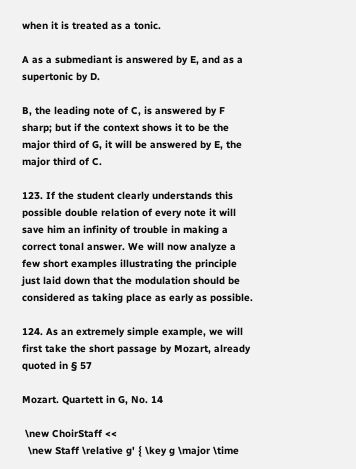when it is treated as a tonic.

A as a submediant is answered by E, and as a supertonic by D.

B, the leading note of C, is answered by F sharp; but if the context shows it to be the major third of G, it will be answered by E, the major third of C.

123. If the student clearly understands this possible double relation of every note it will save him an infinity of trouble in making a correct tonal answer. We will now analyze a few short examples illustrating the principle just laid down that the modulation should be considered as taking place as early as possible.

124. As an extremely simple example, we will first take the short passage by Mozart, already quoted in § 57

Mozart. Quartett in G, No. 14

 \new ChoirStaff <<
  \new Staff \relative g' { \key g \major \time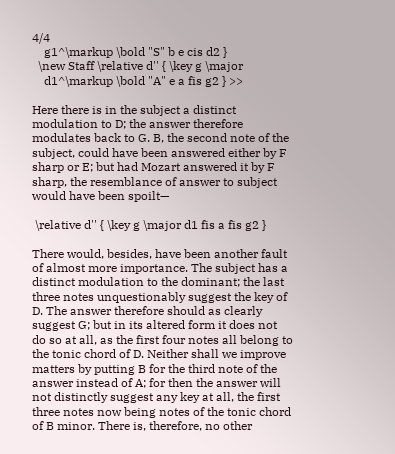4/4
    g1^\markup \bold "S" b e cis d2 }
  \new Staff \relative d'' { \key g \major
    d1^\markup \bold "A" e a fis g2 } >>

Here there is in the subject a distinct modulation to D; the answer therefore modulates back to G. B, the second note of the subject, could have been answered either by F sharp or E; but had Mozart answered it by F sharp, the resemblance of answer to subject would have been spoilt—

 \relative d'' { \key g \major d1 fis a fis g2 }

There would, besides, have been another fault of almost more importance. The subject has a distinct modulation to the dominant; the last three notes unquestionably suggest the key of D. The answer therefore should as clearly suggest G; but in its altered form it does not do so at all, as the first four notes all belong to the tonic chord of D. Neither shall we improve matters by putting B for the third note of the answer instead of A; for then the answer will not distinctly suggest any key at all, the first three notes now being notes of the tonic chord of B minor. There is, therefore, no other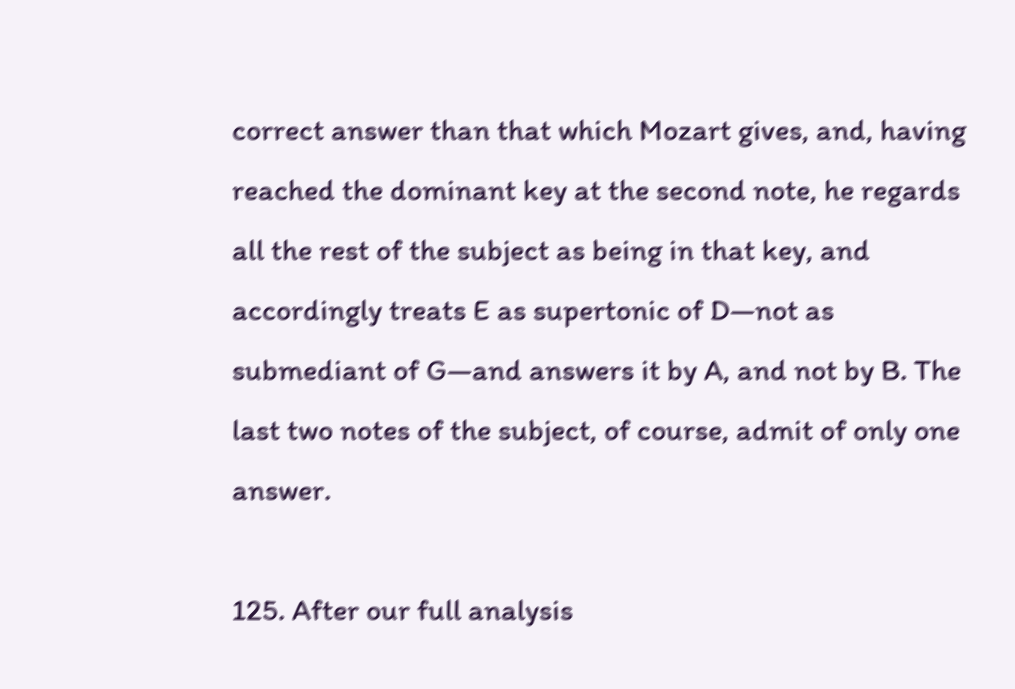correct answer than that which Mozart gives, and, having reached the dominant key at the second note, he regards all the rest of the subject as being in that key, and accordingly treats E as supertonic of D—not as submediant of G—and answers it by A, and not by B. The last two notes of the subject, of course, admit of only one answer.

125. After our full analysis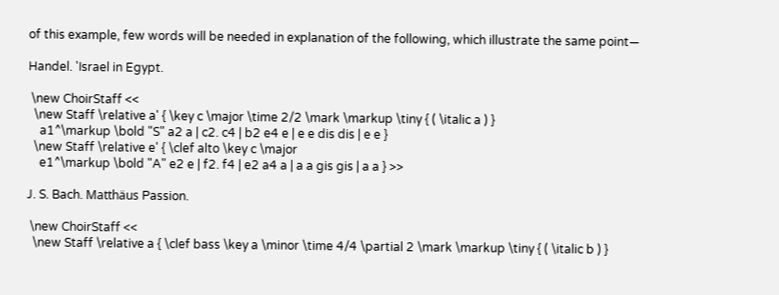of this example, few words will be needed in explanation of the following, which illustrate the same point—

Handel. 'Israel in Egypt.

 \new ChoirStaff <<
  \new Staff \relative a' { \key c \major \time 2/2 \mark \markup \tiny { ( \italic a ) }
    a1^\markup \bold "S" a2 a | c2. c4 | b2 e4 e | e e dis dis | e e }
  \new Staff \relative e' { \clef alto \key c \major
    e1^\markup \bold "A" e2 e | f2. f4 | e2 a4 a | a a gis gis | a a } >>

J. S. Bach. Matthäus Passion.

 \new ChoirStaff <<
  \new Staff \relative a { \clef bass \key a \minor \time 4/4 \partial 2 \mark \markup \tiny { ( \italic b ) }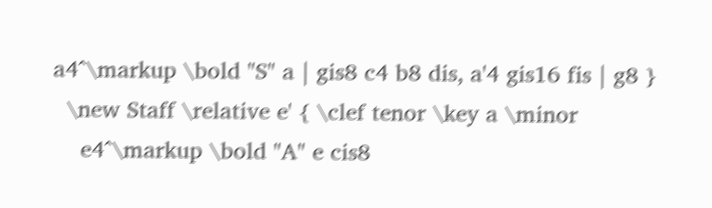a4^\markup \bold "S" a | gis8 c4 b8 dis, a'4 gis16 fis | g8 }
  \new Staff \relative e' { \clef tenor \key a \minor
    e4^\markup \bold "A" e cis8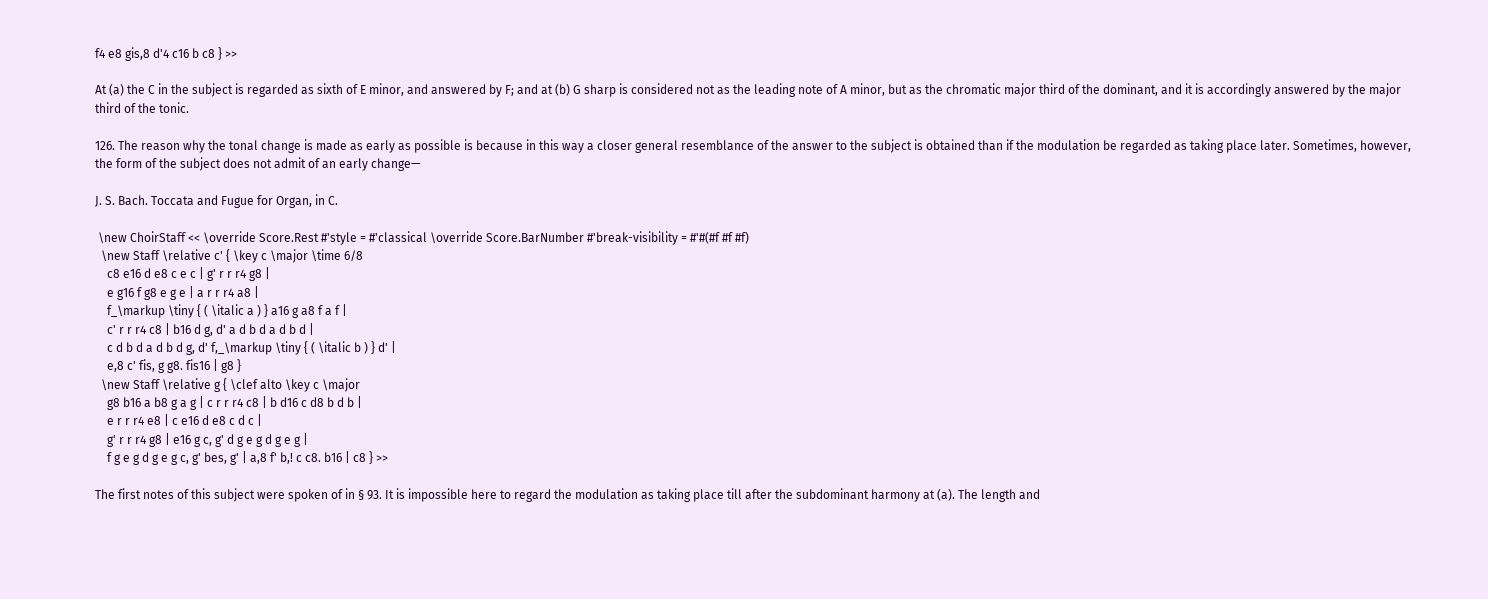f4 e8 gis,8 d'4 c16 b c8 } >>

At (a) the C in the subject is regarded as sixth of E minor, and answered by F; and at (b) G sharp is considered not as the leading note of A minor, but as the chromatic major third of the dominant, and it is accordingly answered by the major third of the tonic.

126. The reason why the tonal change is made as early as possible is because in this way a closer general resemblance of the answer to the subject is obtained than if the modulation be regarded as taking place later. Sometimes, however, the form of the subject does not admit of an early change—

J. S. Bach. Toccata and Fugue for Organ, in C.

 \new ChoirStaff << \override Score.Rest #'style = #'classical \override Score.BarNumber #'break-visibility = #'#(#f #f #f)
  \new Staff \relative c' { \key c \major \time 6/8
    c8 e16 d e8 c e c | g' r r r4 g8 |
    e g16 f g8 e g e | a r r r4 a8 |
    f_\markup \tiny { ( \italic a ) } a16 g a8 f a f |
    c' r r r4 c8 | b16 d g, d' a d b d a d b d |
    c d b d a d b d g, d' f,_\markup \tiny { ( \italic b ) } d' |
    e,8 c' fis, g g8. fis16 | g8 }
  \new Staff \relative g { \clef alto \key c \major
    g8 b16 a b8 g a g | c r r r4 c8 | b d16 c d8 b d b |
    e r r r4 e8 | c e16 d e8 c d c |
    g' r r r4 g8 | e16 g c, g' d g e g d g e g |
    f g e g d g e g c, g' bes, g' | a,8 f' b,! c c8. b16 | c8 } >>

The first notes of this subject were spoken of in § 93. It is impossible here to regard the modulation as taking place till after the subdominant harmony at (a). The length and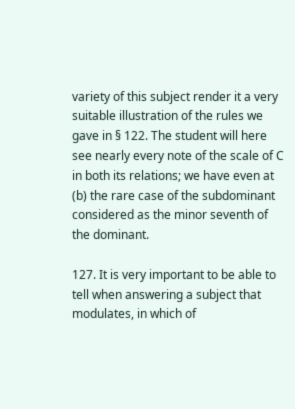variety of this subject render it a very suitable illustration of the rules we gave in § 122. The student will here see nearly every note of the scale of C in both its relations; we have even at (b) the rare case of the subdominant considered as the minor seventh of the dominant.

127. It is very important to be able to tell when answering a subject that modulates, in which of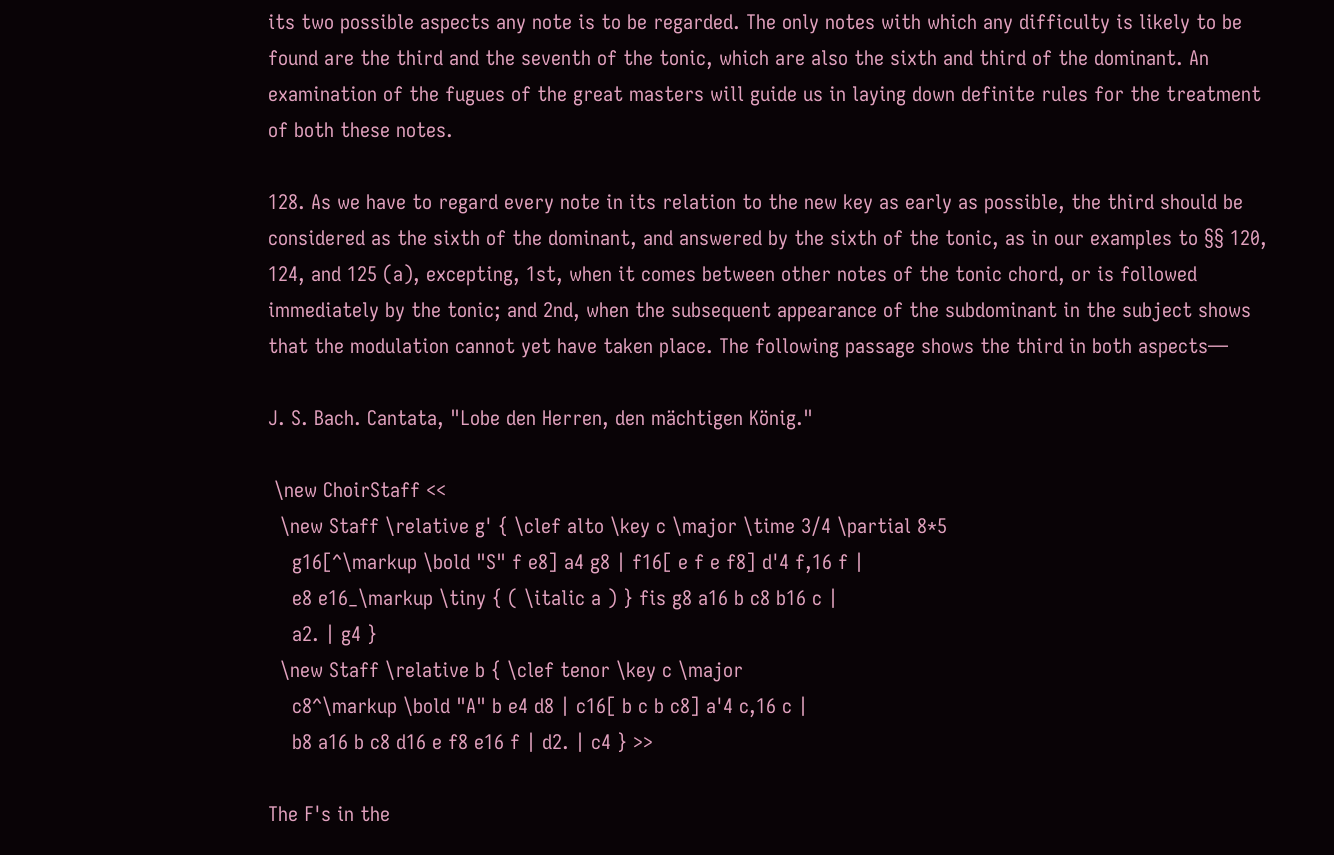its two possible aspects any note is to be regarded. The only notes with which any difficulty is likely to be found are the third and the seventh of the tonic, which are also the sixth and third of the dominant. An examination of the fugues of the great masters will guide us in laying down definite rules for the treatment of both these notes.

128. As we have to regard every note in its relation to the new key as early as possible, the third should be considered as the sixth of the dominant, and answered by the sixth of the tonic, as in our examples to §§ 120, 124, and 125 (a), excepting, 1st, when it comes between other notes of the tonic chord, or is followed immediately by the tonic; and 2nd, when the subsequent appearance of the subdominant in the subject shows that the modulation cannot yet have taken place. The following passage shows the third in both aspects—

J. S. Bach. Cantata, "Lobe den Herren, den mächtigen König."

 \new ChoirStaff <<
  \new Staff \relative g' { \clef alto \key c \major \time 3/4 \partial 8*5
    g16[^\markup \bold "S" f e8] a4 g8 | f16[ e f e f8] d'4 f,16 f |
    e8 e16_\markup \tiny { ( \italic a ) } fis g8 a16 b c8 b16 c |
    a2. | g4 }
  \new Staff \relative b { \clef tenor \key c \major
    c8^\markup \bold "A" b e4 d8 | c16[ b c b c8] a'4 c,16 c |
    b8 a16 b c8 d16 e f8 e16 f | d2. | c4 } >>

The F's in the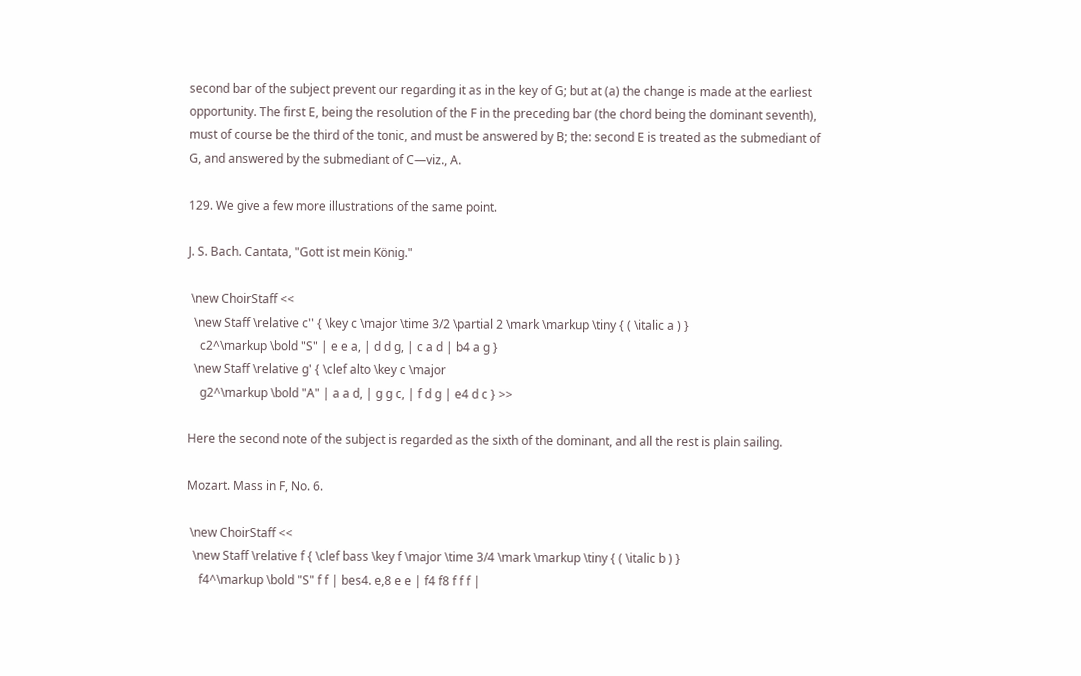second bar of the subject prevent our regarding it as in the key of G; but at (a) the change is made at the earliest opportunity. The first E, being the resolution of the F in the preceding bar (the chord being the dominant seventh), must of course be the third of the tonic, and must be answered by B; the: second E is treated as the submediant of G, and answered by the submediant of C—viz., A.

129. We give a few more illustrations of the same point.

J. S. Bach. Cantata, "Gott ist mein König."

 \new ChoirStaff <<
  \new Staff \relative c'' { \key c \major \time 3/2 \partial 2 \mark \markup \tiny { ( \italic a ) }
    c2^\markup \bold "S" | e e a, | d d g, | c a d | b4 a g }
  \new Staff \relative g' { \clef alto \key c \major
    g2^\markup \bold "A" | a a d, | g g c, | f d g | e4 d c } >>

Here the second note of the subject is regarded as the sixth of the dominant, and all the rest is plain sailing.

Mozart. Mass in F, No. 6.

 \new ChoirStaff <<
  \new Staff \relative f { \clef bass \key f \major \time 3/4 \mark \markup \tiny { ( \italic b ) }
    f4^\markup \bold "S" f f | bes4. e,8 e e | f4 f8 f f f |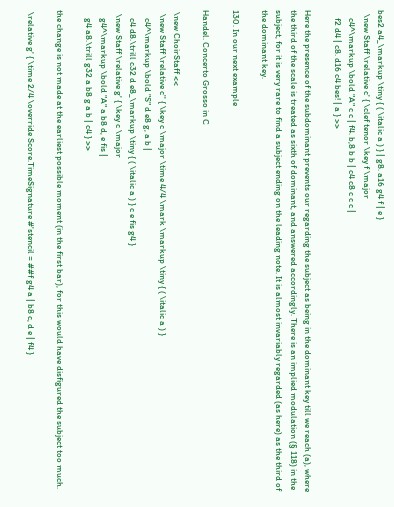bes2 a4_\markup \tiny { ( \italic a ) } | g8. a16 g4 f | e }
  \new Staff \relative c' { \clef tenor \key f \major
    c4^\markup \bold "A" c c | f4. b,8 b b | c4 c8 c c c |
    f2 d4 | c8. d16 c4 bes! | a } >>

Here the presence of the subdominant prevents our regarding the subject as being in the dominant key till we reach (a), where the third of the scale is treated as sixth of dominant, and answered accordingly. There is an implied modulation (§ 118) in the subject, for it is very rare to find a subject ending on the leading note. It is almost invariably regarded (as here) as the third of the dominant key.

130. In our next example

Handel. Concerto Grosso in C

 \new ChoirStaff <<
  \new Staff \relative c'' { \key c \major \time 4/4 \mark \markup \tiny { ( \italic a ) }
    c4^\markup \bold "S" d e8 g, a b |
    c4 d8.\trill c32 d e8_\markup \tiny { ( \italic a ) } c e fis g4 }
  \new Staff \relative g' { \key c \major
    g4^\markup \bold "A" a b8 d, e fis |
    g4 a8.\trill g32 a b8 g a b | c4 } >>

the change is not made at the earliest possible moment (in the first bar), for this would have disfigured the subject too much.

 \relative g' { \time 2/4 \override Score.TimeSignature #'stencil = ##f g4 a | b8 c, d e | f4 }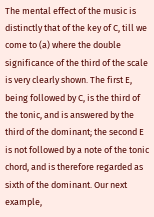The mental effect of the music is distinctly that of the key of C, till we come to (a) where the double significance of the third of the scale is very clearly shown. The first E, being followed by C, is the third of the tonic, and is answered by the third of the dominant; the second E is not followed by a note of the tonic chord, and is therefore regarded as sixth of the dominant. Our next example,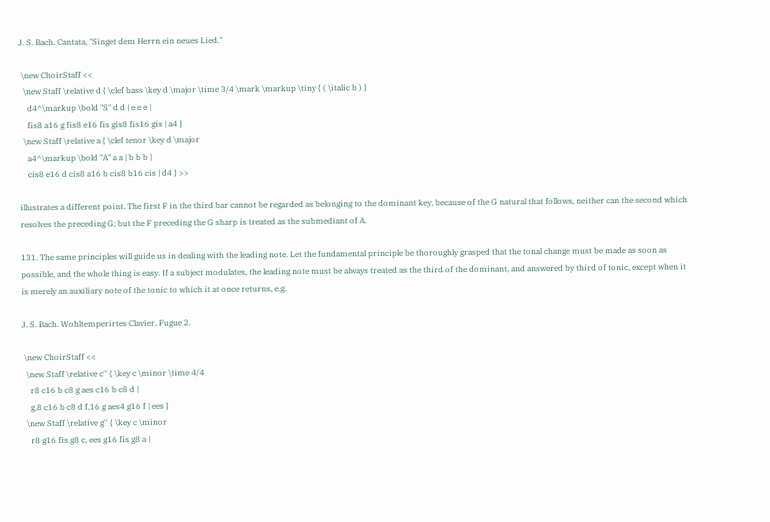J. S. Bach. Cantata, "Singet dem Herrn ein neues Lied."

 \new ChoirStaff <<
  \new Staff \relative d { \clef bass \key d \major \time 3/4 \mark \markup \tiny { ( \italic b ) }
    d4^\markup \bold "S" d d | e e e |
    fis8 a16 g fis8 e16 fis gis8 fis16 gis | a4 }
  \new Staff \relative a { \clef tenor \key d \major
    a4^\markup \bold "A" a a | b b b |
    cis8 e16 d cis8 a16 b cis8 b16 cis | d4 } >>

illustrates a different point. The first F in the third bar cannot be regarded as belonging to the dominant key, because of the G natural that follows, neither can the second which resolves the preceding G; but the F preceding the G sharp is treated as the submediant of A.

131. The same principles will guide us in dealing with the leading note. Let the fundamental principle be thoroughly grasped that the tonal change must be made as soon as possible, and the whole thing is easy. If a subject modulates, the leading note must be always treated as the third of the dominant, and answered by third of tonic, except when it is merely an auxiliary note of the tonic to which it at once returns, e.g.

J. S. Bach. Wohltemperirtes Clavier, Fugue 2.

 \new ChoirStaff <<
  \new Staff \relative c'' { \key c \minor \time 4/4
    r8 c16 b c8 g aes c16 b c8 d |
    g,8 c16 b c8 d f,16 g aes4 g16 f | ees }
  \new Staff \relative g'' { \key c \minor
    r8 g16 fis g8 c, ees g16 fis g8 a |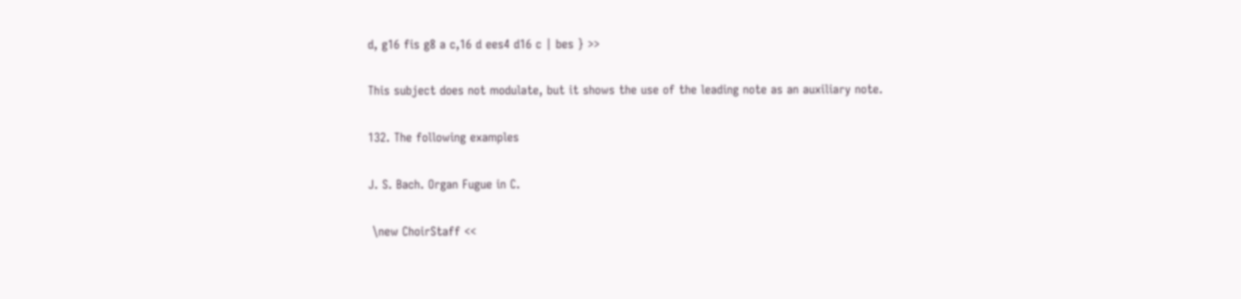d, g16 fis g8 a c,16 d ees4 d16 c | bes } >>

This subject does not modulate, but it shows the use of the leading note as an auxiliary note.

132. The following examples

J. S. Bach. Organ Fugue in C.

 \new ChoirStaff <<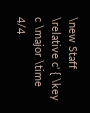\new Staff \relative c' { \key c \major \time 4/4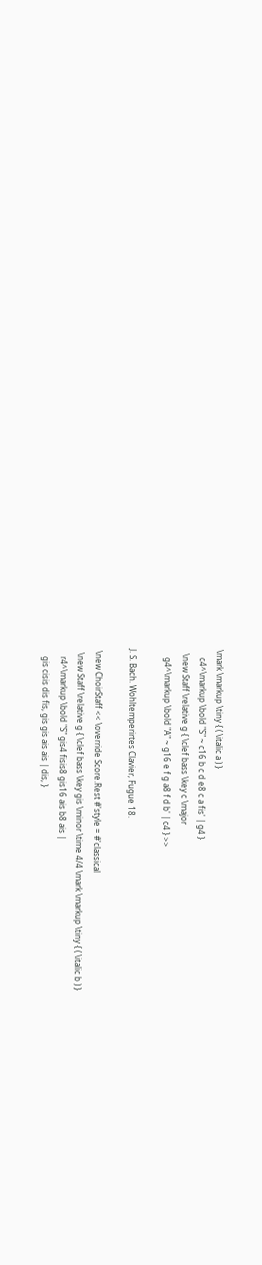\mark \markup \tiny { ( \italic a ) }
    c4^\markup \bold "S" ~ c16 b c d e8 c a fis' | g4 }
  \new Staff \relative g { \clef bass \key c \major
    g4^\markup \bold "A" ~ g16 e f g a8 f d b' | c4 } >>

J. S. Bach. Wohltemperirtes Clavier, Fugue 18.

 \new ChoirStaff << \override Score.Rest #'style = #'classical
  \new Staff \relative g { \clef bass \key gis \minor \time 4/4 \mark \markup \tiny { ( \italic b ) }
    r4^\markup \bold "S" gis4 fisis8 gis16 ais b8 ais |
    gis cisis dis fis, gis gis ais ais | dis, }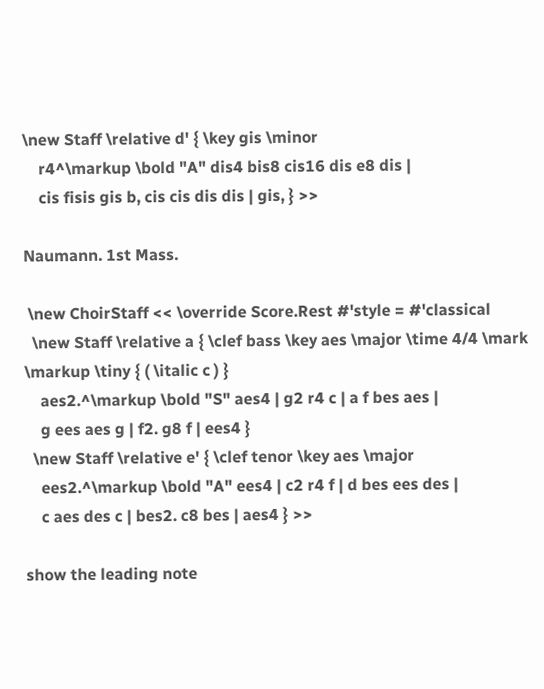\new Staff \relative d' { \key gis \minor
    r4^\markup \bold "A" dis4 bis8 cis16 dis e8 dis |
    cis fisis gis b, cis cis dis dis | gis, } >>

Naumann. 1st Mass.

 \new ChoirStaff << \override Score.Rest #'style = #'classical
  \new Staff \relative a { \clef bass \key aes \major \time 4/4 \mark \markup \tiny { ( \italic c ) }
    aes2.^\markup \bold "S" aes4 | g2 r4 c | a f bes aes |
    g ees aes g | f2. g8 f | ees4 }
  \new Staff \relative e' { \clef tenor \key aes \major
    ees2.^\markup \bold "A" ees4 | c2 r4 f | d bes ees des |
    c aes des c | bes2. c8 bes | aes4 } >>

show the leading note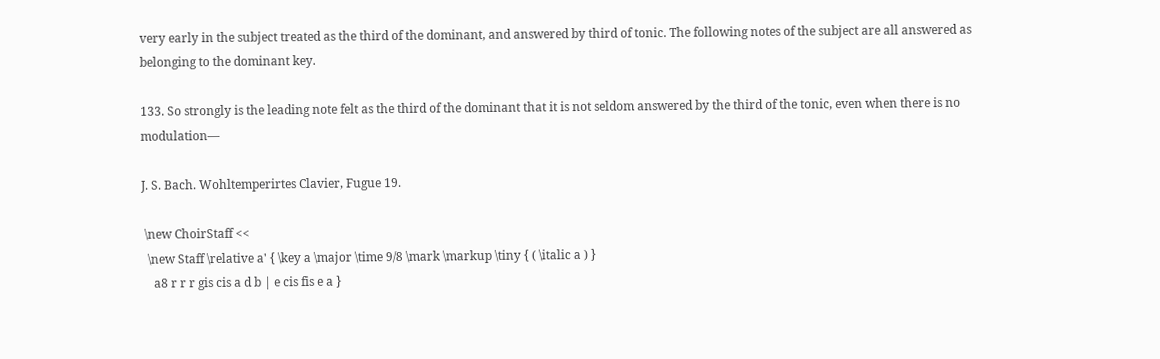very early in the subject treated as the third of the dominant, and answered by third of tonic. The following notes of the subject are all answered as belonging to the dominant key.

133. So strongly is the leading note felt as the third of the dominant that it is not seldom answered by the third of the tonic, even when there is no modulation—

J. S. Bach. Wohltemperirtes Clavier, Fugue 19.

 \new ChoirStaff <<
  \new Staff \relative a' { \key a \major \time 9/8 \mark \markup \tiny { ( \italic a ) }
    a8 r r r gis cis a d b | e cis fis e a }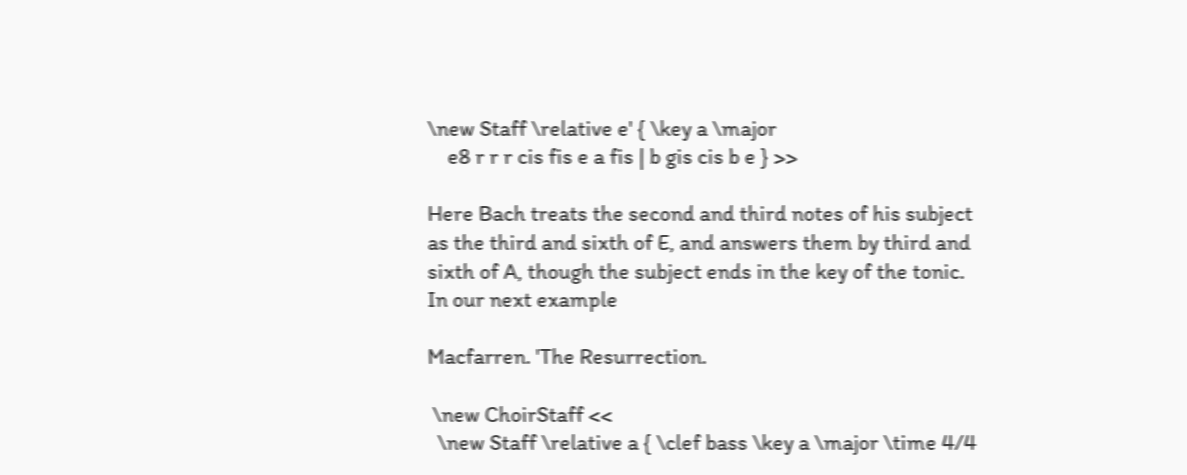\new Staff \relative e' { \key a \major
    e8 r r r cis fis e a fis | b gis cis b e } >>

Here Bach treats the second and third notes of his subject as the third and sixth of E, and answers them by third and sixth of A, though the subject ends in the key of the tonic. In our next example

Macfarren. 'The Resurrection.

 \new ChoirStaff <<
  \new Staff \relative a { \clef bass \key a \major \time 4/4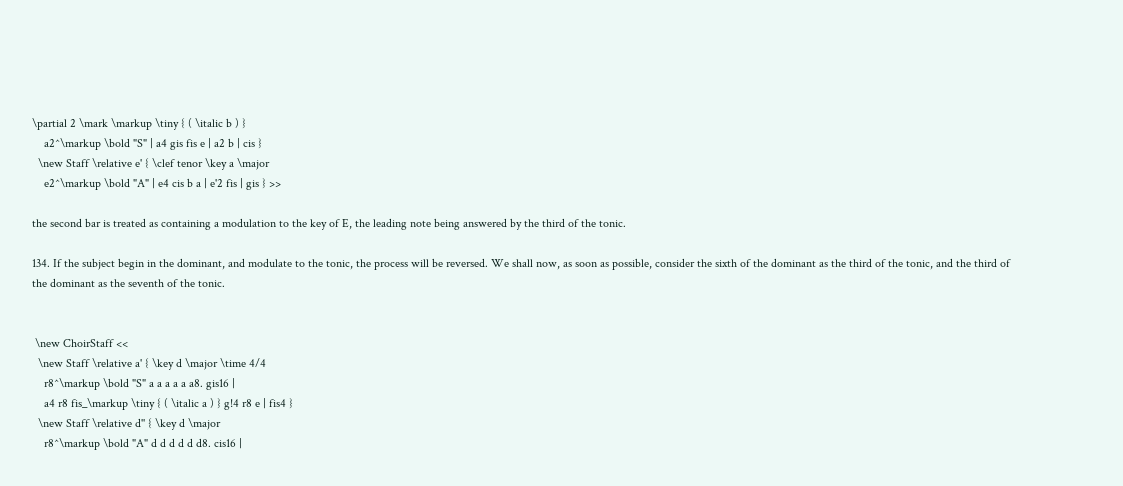\partial 2 \mark \markup \tiny { ( \italic b ) }
    a2^\markup \bold "S" | a4 gis fis e | a2 b | cis }
  \new Staff \relative e' { \clef tenor \key a \major
    e2^\markup \bold "A" | e4 cis b a | e'2 fis | gis } >>

the second bar is treated as containing a modulation to the key of E, the leading note being answered by the third of the tonic.

134. If the subject begin in the dominant, and modulate to the tonic, the process will be reversed. We shall now, as soon as possible, consider the sixth of the dominant as the third of the tonic, and the third of the dominant as the seventh of the tonic.


 \new ChoirStaff <<
  \new Staff \relative a' { \key d \major \time 4/4
    r8^\markup \bold "S" a a a a a a8. gis16 |
    a4 r8 fis_\markup \tiny { ( \italic a ) } g!4 r8 e | fis4 }
  \new Staff \relative d'' { \key d \major
    r8^\markup \bold "A" d d d d d d8. cis16 |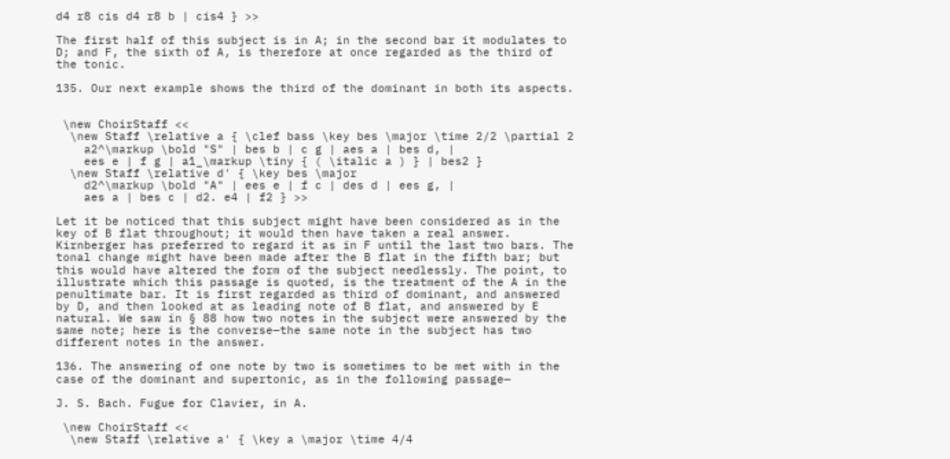d4 r8 cis d4 r8 b | cis4 } >>

The first half of this subject is in A; in the second bar it modulates to D; and F, the sixth of A, is therefore at once regarded as the third of the tonic.

135. Our next example shows the third of the dominant in both its aspects.


 \new ChoirStaff <<
  \new Staff \relative a { \clef bass \key bes \major \time 2/2 \partial 2
    a2^\markup \bold "S" | bes b | c g | aes a | bes d, |
    ees e | f g | a1_\markup \tiny { ( \italic a ) } | bes2 }
  \new Staff \relative d' { \key bes \major
    d2^\markup \bold "A" | ees e | f c | des d | ees g, |
    aes a | bes c | d2. e4 | f2 } >>

Let it be noticed that this subject might have been considered as in the key of B flat throughout; it would then have taken a real answer. Kirnberger has preferred to regard it as in F until the last two bars. The tonal change might have been made after the B flat in the fifth bar; but this would have altered the form of the subject needlessly. The point, to illustrate which this passage is quoted, is the treatment of the A in the penultimate bar. It is first regarded as third of dominant, and answered by D, and then looked at as leading note of B flat, and answered by E natural. We saw in § 88 how two notes in the subject were answered by the same note; here is the converse—the same note in the subject has two different notes in the answer.

136. The answering of one note by two is sometimes to be met with in the case of the dominant and supertonic, as in the following passage—

J. S. Bach. Fugue for Clavier, in A.

 \new ChoirStaff <<
  \new Staff \relative a' { \key a \major \time 4/4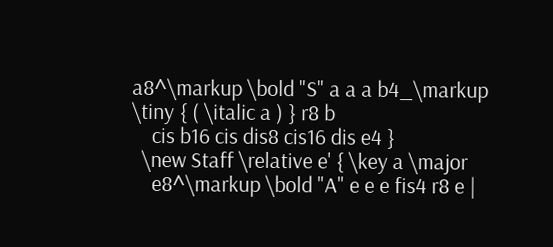a8^\markup \bold "S" a a a b4_\markup \tiny { ( \italic a ) } r8 b
    cis b16 cis dis8 cis16 dis e4 }
  \new Staff \relative e' { \key a \major
    e8^\markup \bold "A" e e e fis4 r8 e |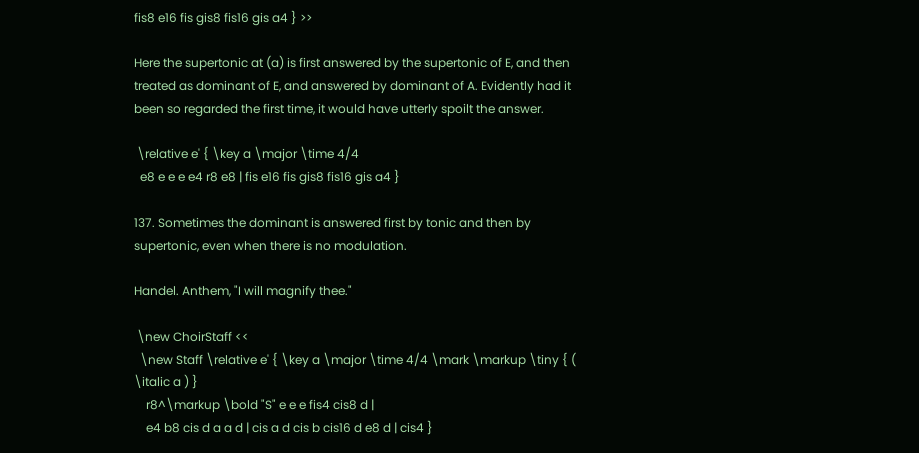fis8 e16 fis gis8 fis16 gis a4 } >>

Here the supertonic at (a) is first answered by the supertonic of E, and then treated as dominant of E, and answered by dominant of A. Evidently had it been so regarded the first time, it would have utterly spoilt the answer.

 \relative e' { \key a \major \time 4/4
  e8 e e e e4 r8 e8 | fis e16 fis gis8 fis16 gis a4 }

137. Sometimes the dominant is answered first by tonic and then by supertonic, even when there is no modulation.

Handel. Anthem, "I will magnify thee."

 \new ChoirStaff <<
  \new Staff \relative e' { \key a \major \time 4/4 \mark \markup \tiny { ( \italic a ) }
    r8^\markup \bold "S" e e e fis4 cis8 d |
    e4 b8 cis d a a d | cis a d cis b cis16 d e8 d | cis4 }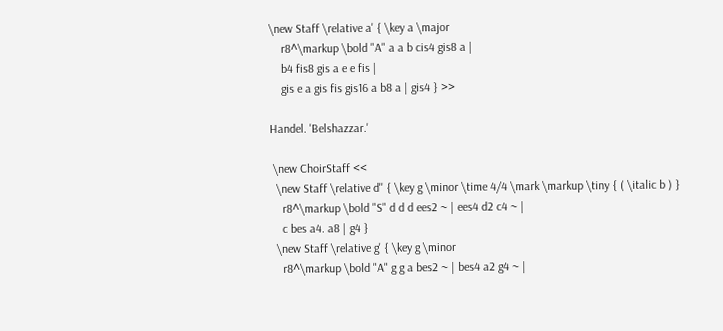\new Staff \relative a' { \key a \major
    r8^\markup \bold "A" a a b cis4 gis8 a |
    b4 fis8 gis a e e fis |
    gis e a gis fis gis16 a b8 a | gis4 } >>

Handel. 'Belshazzar.'

 \new ChoirStaff <<
  \new Staff \relative d'' { \key g \minor \time 4/4 \mark \markup \tiny { ( \italic b ) }
    r8^\markup \bold "S" d d d ees2 ~ | ees4 d2 c4 ~ |
    c bes a4. a8 | g4 }
  \new Staff \relative g' { \key g \minor
    r8^\markup \bold "A" g g a bes2 ~ | bes4 a2 g4 ~ |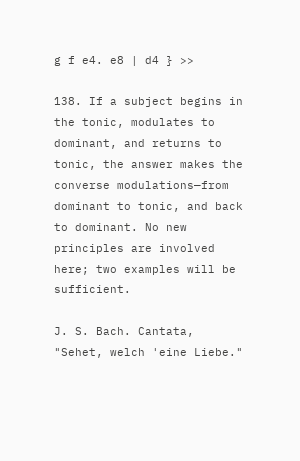g f e4. e8 | d4 } >>

138. If a subject begins in the tonic, modulates to dominant, and returns to tonic, the answer makes the converse modulations—from dominant to tonic, and back to dominant. No new principles are involved here; two examples will be sufficient.

J. S. Bach. Cantata, "Sehet, welch 'eine Liebe."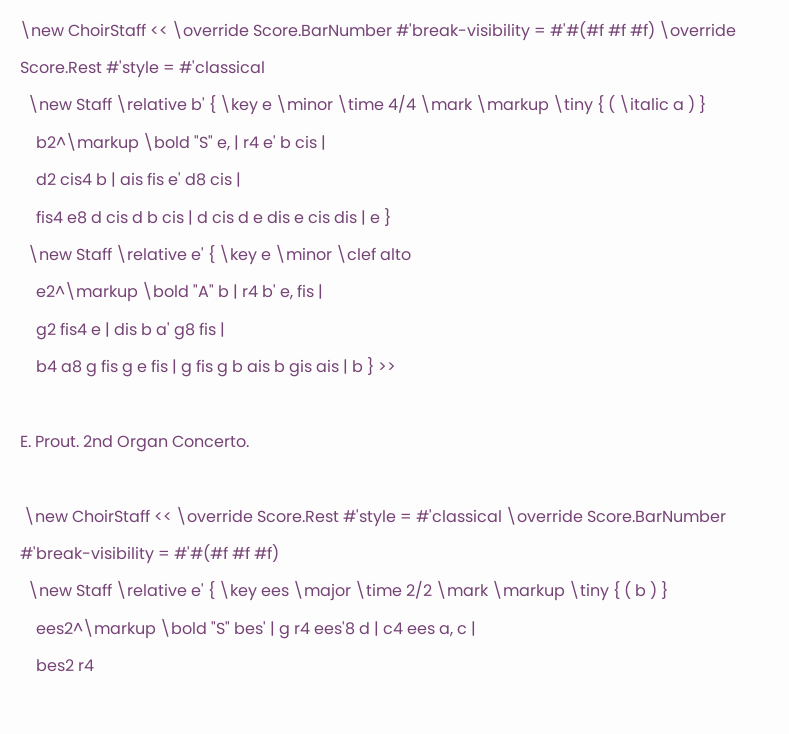\new ChoirStaff << \override Score.BarNumber #'break-visibility = #'#(#f #f #f) \override Score.Rest #'style = #'classical
  \new Staff \relative b' { \key e \minor \time 4/4 \mark \markup \tiny { ( \italic a ) }
    b2^\markup \bold "S" e, | r4 e' b cis |
    d2 cis4 b | ais fis e' d8 cis |
    fis4 e8 d cis d b cis | d cis d e dis e cis dis | e }
  \new Staff \relative e' { \key e \minor \clef alto
    e2^\markup \bold "A" b | r4 b' e, fis |
    g2 fis4 e | dis b a' g8 fis |
    b4 a8 g fis g e fis | g fis g b ais b gis ais | b } >>

E. Prout. 2nd Organ Concerto.

 \new ChoirStaff << \override Score.Rest #'style = #'classical \override Score.BarNumber #'break-visibility = #'#(#f #f #f)
  \new Staff \relative e' { \key ees \major \time 2/2 \mark \markup \tiny { ( b ) }
    ees2^\markup \bold "S" bes' | g r4 ees'8 d | c4 ees a, c |
    bes2 r4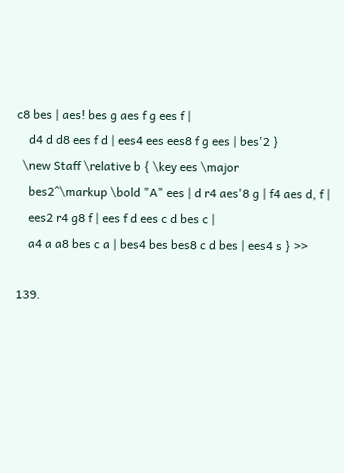c8 bes | aes! bes g aes f g ees f |
    d4 d d8 ees f d | ees4 ees ees8 f g ees | bes'2 }
  \new Staff \relative b { \key ees \major
    bes2^\markup \bold "A" ees | d r4 aes'8 g | f4 aes d, f |
    ees2 r4 g8 f | ees f d ees c d bes c |
    a4 a a8 bes c a | bes4 bes bes8 c d bes | ees4 s } >>

139.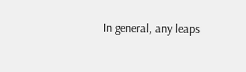In general, any leaps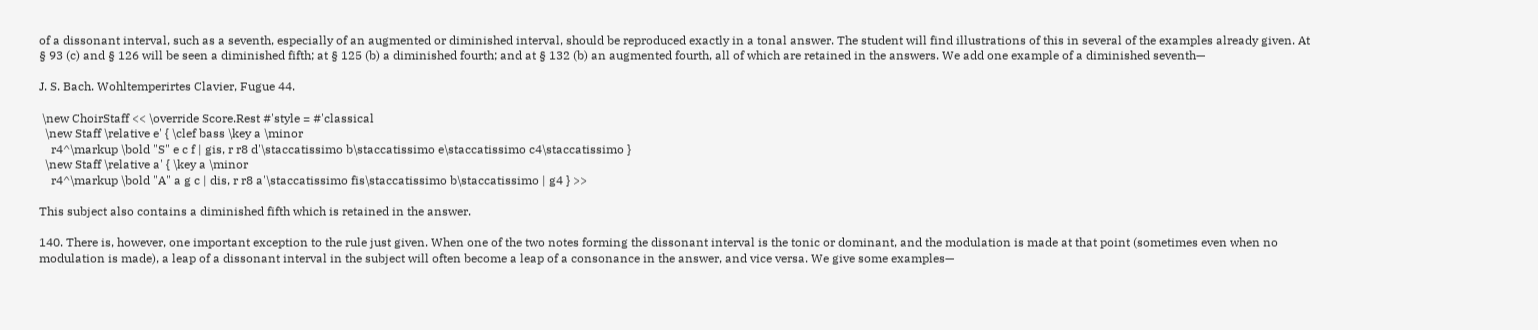of a dissonant interval, such as a seventh, especially of an augmented or diminished interval, should be reproduced exactly in a tonal answer. The student will find illustrations of this in several of the examples already given. At § 93 (c) and § 126 will be seen a diminished fifth; at § 125 (b) a diminished fourth; and at § 132 (b) an augmented fourth, all of which are retained in the answers. We add one example of a diminished seventh—

J. S. Bach. Wohltemperirtes Clavier, Fugue 44.

 \new ChoirStaff << \override Score.Rest #'style = #'classical
  \new Staff \relative e' { \clef bass \key a \minor
    r4^\markup \bold "S" e c f | gis, r r8 d'\staccatissimo b\staccatissimo e\staccatissimo c4\staccatissimo }
  \new Staff \relative a' { \key a \minor
    r4^\markup \bold "A" a g c | dis, r r8 a'\staccatissimo fis\staccatissimo b\staccatissimo | g4 } >>

This subject also contains a diminished fifth which is retained in the answer.

140. There is, however, one important exception to the rule just given. When one of the two notes forming the dissonant interval is the tonic or dominant, and the modulation is made at that point (sometimes even when no modulation is made), a leap of a dissonant interval in the subject will often become a leap of a consonance in the answer, and vice versa. We give some examples—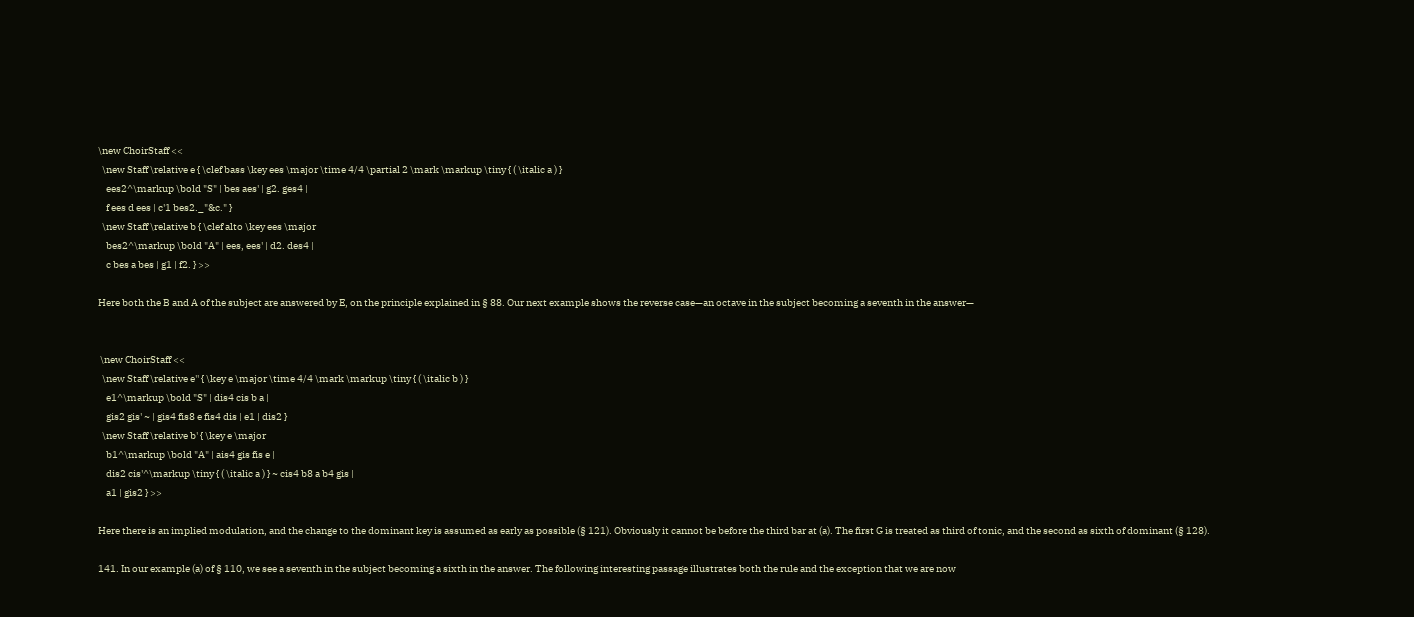\new ChoirStaff <<
  \new Staff \relative e { \clef bass \key ees \major \time 4/4 \partial 2 \mark \markup \tiny { ( \italic a ) }
    ees2^\markup \bold "S" | bes aes' | g2. ges4 |
    f ees d ees | c'1 bes2._"&c." }
  \new Staff \relative b { \clef alto \key ees \major
    bes2^\markup \bold "A" | ees, ees' | d2. des4 |
    c bes a bes | g1 | f2. } >>

Here both the B and A of the subject are answered by E, on the principle explained in § 88. Our next example shows the reverse case—an octave in the subject becoming a seventh in the answer—


 \new ChoirStaff <<
  \new Staff \relative e'' { \key e \major \time 4/4 \mark \markup \tiny { ( \italic b ) }
    e1^\markup \bold "S" | dis4 cis b a |
    gis2 gis' ~ | gis4 fis8 e fis4 dis | e1 | dis2 }
  \new Staff \relative b' { \key e \major
    b1^\markup \bold "A" | ais4 gis fis e |
    dis2 cis'^\markup \tiny { ( \italic a ) } ~ cis4 b8 a b4 gis |
    a1 | gis2 } >>

Here there is an implied modulation, and the change to the dominant key is assumed as early as possible (§ 121). Obviously it cannot be before the third bar at (a). The first G is treated as third of tonic, and the second as sixth of dominant (§ 128).

141. In our example (a) of § 110, we see a seventh in the subject becoming a sixth in the answer. The following interesting passage illustrates both the rule and the exception that we are now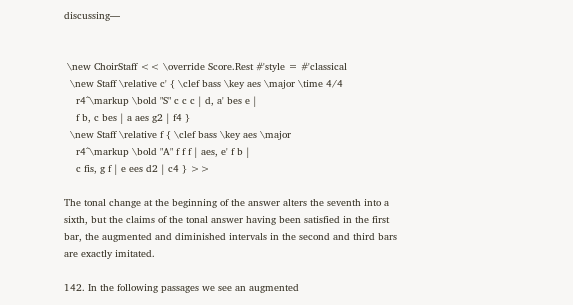discussing—


 \new ChoirStaff << \override Score.Rest #'style = #'classical
  \new Staff \relative c' { \clef bass \key aes \major \time 4/4
    r4^\markup \bold "S" c c c | d, a' bes e |
    f b, c bes | a aes g2 | f4 }
  \new Staff \relative f { \clef bass \key aes \major
    r4^\markup \bold "A" f f f | aes, e' f b |
    c fis, g f | e ees d2 | c4 } >>

The tonal change at the beginning of the answer alters the seventh into a sixth, but the claims of the tonal answer having been satisfied in the first bar, the augmented and diminished intervals in the second and third bars are exactly imitated.

142. In the following passages we see an augmented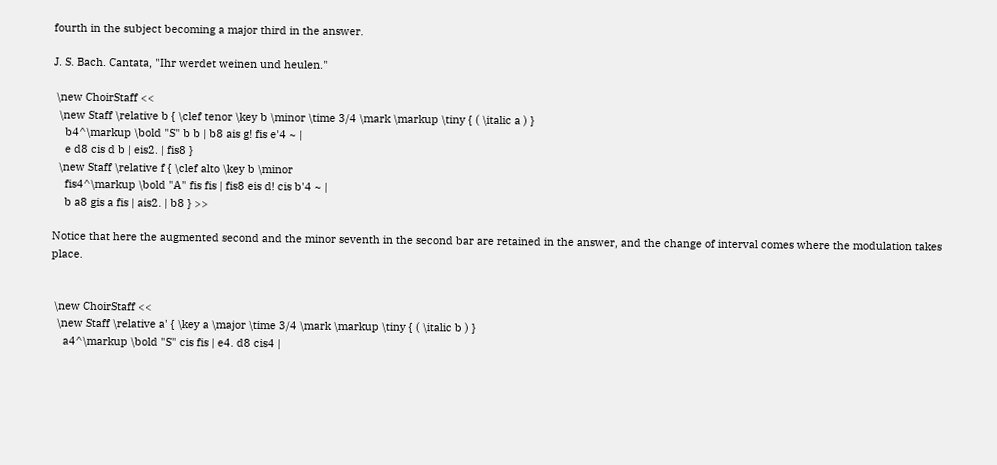fourth in the subject becoming a major third in the answer.

J. S. Bach. Cantata, "Ihr werdet weinen und heulen."

 \new ChoirStaff <<
  \new Staff \relative b { \clef tenor \key b \minor \time 3/4 \mark \markup \tiny { ( \italic a ) }
    b4^\markup \bold "S" b b | b8 ais g! fis e'4 ~ |
    e d8 cis d b | eis2. | fis8 }
  \new Staff \relative f { \clef alto \key b \minor
    fis4^\markup \bold "A" fis fis | fis8 eis d! cis b'4 ~ |
    b a8 gis a fis | ais2. | b8 } >>

Notice that here the augmented second and the minor seventh in the second bar are retained in the answer, and the change of interval comes where the modulation takes place.


 \new ChoirStaff <<
  \new Staff \relative a' { \key a \major \time 3/4 \mark \markup \tiny { ( \italic b ) }
    a4^\markup \bold "S" cis fis | e4. d8 cis4 |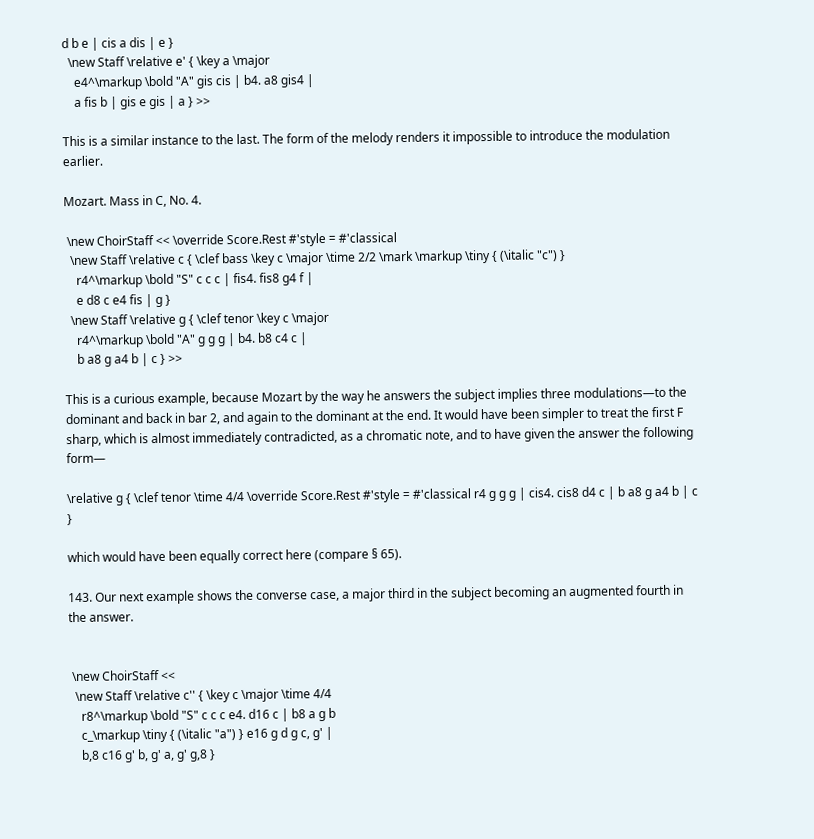d b e | cis a dis | e }
  \new Staff \relative e' { \key a \major
    e4^\markup \bold "A" gis cis | b4. a8 gis4 |
    a fis b | gis e gis | a } >>

This is a similar instance to the last. The form of the melody renders it impossible to introduce the modulation earlier.

Mozart. Mass in C, No. 4.

 \new ChoirStaff << \override Score.Rest #'style = #'classical
  \new Staff \relative c { \clef bass \key c \major \time 2/2 \mark \markup \tiny { (\italic "c") }
    r4^\markup \bold "S" c c c | fis4. fis8 g4 f |
    e d8 c e4 fis | g }
  \new Staff \relative g { \clef tenor \key c \major
    r4^\markup \bold "A" g g g | b4. b8 c4 c |
    b a8 g a4 b | c } >>

This is a curious example, because Mozart by the way he answers the subject implies three modulations—to the dominant and back in bar 2, and again to the dominant at the end. It would have been simpler to treat the first F sharp, which is almost immediately contradicted, as a chromatic note, and to have given the answer the following form—

\relative g { \clef tenor \time 4/4 \override Score.Rest #'style = #'classical r4 g g g | cis4. cis8 d4 c | b a8 g a4 b | c }

which would have been equally correct here (compare § 65).

143. Our next example shows the converse case, a major third in the subject becoming an augmented fourth in the answer.


 \new ChoirStaff <<
  \new Staff \relative c'' { \key c \major \time 4/4
    r8^\markup \bold "S" c c c e4. d16 c | b8 a g b
    c_\markup \tiny { (\italic "a") } e16 g d g c, g' |
    b,8 c16 g' b, g' a, g' g,8 }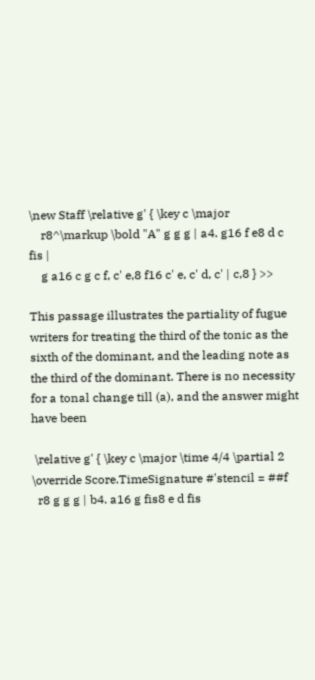\new Staff \relative g' { \key c \major
    r8^\markup \bold "A" g g g | a4. g16 f e8 d c fis |
    g a16 c g c f, c' e,8 f16 c' e, c' d, c' | c,8 } >>

This passage illustrates the partiality of fugue writers for treating the third of the tonic as the sixth of the dominant, and the leading note as the third of the dominant. There is no necessity for a tonal change till (a), and the answer might have been

 \relative g' { \key c \major \time 4/4 \partial 2 \override Score.TimeSignature #'stencil = ##f
  r8 g g g | b4. a16 g fis8 e d fis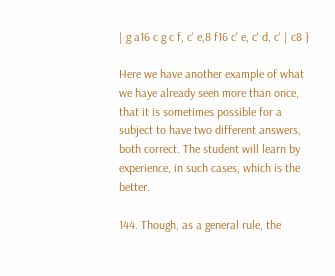| g a16 c g c f, c' e,8 f16 c' e, c' d, c' | c8 }

Here we have another example of what we haye already seen more than once, that it is sometimes possible for a subject to have two different answers, both correct. The student will learn by experience, in such cases, which is the better.

144. Though, as a general rule, the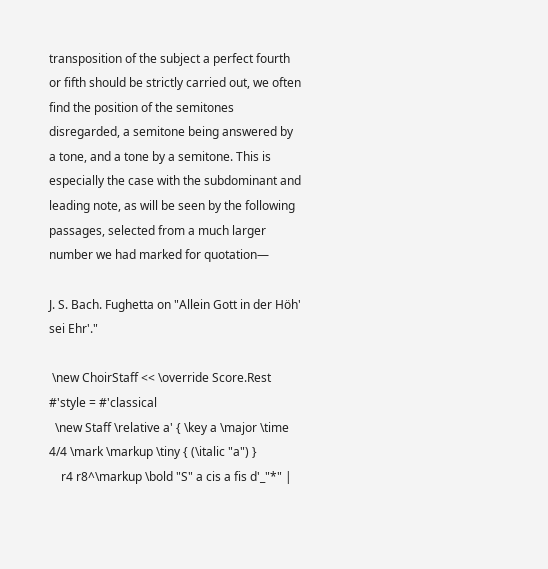transposition of the subject a perfect fourth or fifth should be strictly carried out, we often find the position of the semitones disregarded, a semitone being answered by a tone, and a tone by a semitone. This is especially the case with the subdominant and leading note, as will be seen by the following passages, selected from a much larger number we had marked for quotation—

J. S. Bach. Fughetta on "Allein Gott in der Höh' sei Ehr'."

 \new ChoirStaff << \override Score.Rest #'style = #'classical
  \new Staff \relative a' { \key a \major \time 4/4 \mark \markup \tiny { (\italic "a") }
    r4 r8^\markup \bold "S" a cis a fis d'_"*" |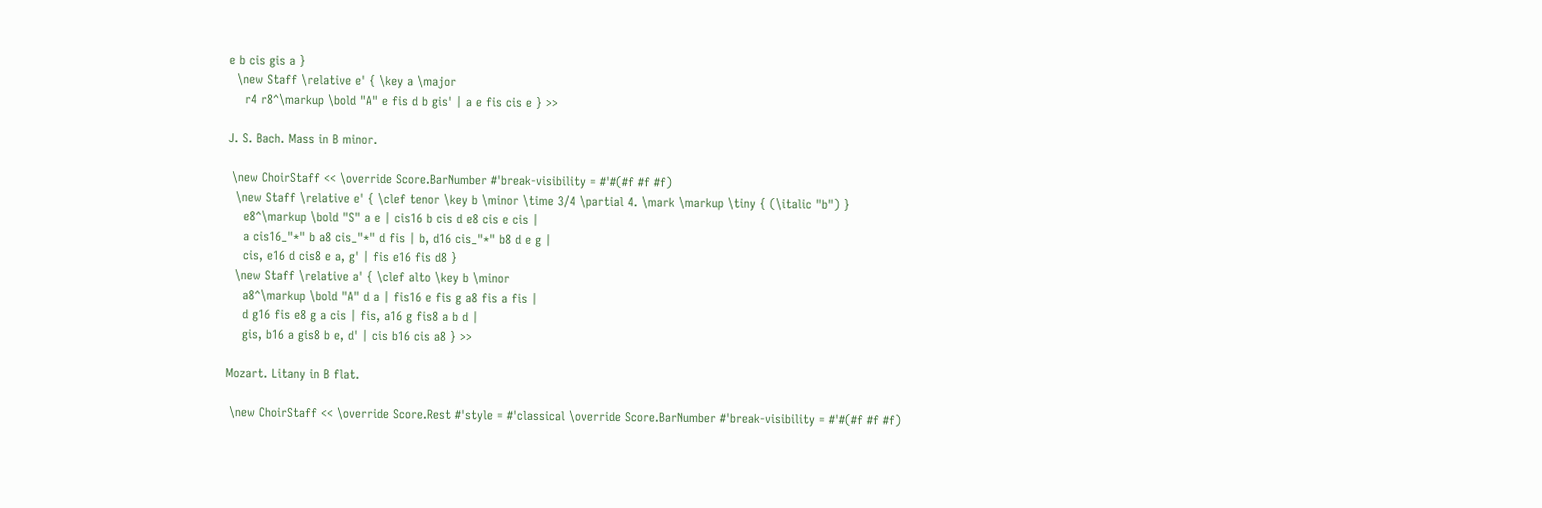e b cis gis a }
  \new Staff \relative e' { \key a \major
    r4 r8^\markup \bold "A" e fis d b gis' | a e fis cis e } >>

J. S. Bach. Mass in B minor.

 \new ChoirStaff << \override Score.BarNumber #'break-visibility = #'#(#f #f #f)
  \new Staff \relative e' { \clef tenor \key b \minor \time 3/4 \partial 4. \mark \markup \tiny { (\italic "b") }
    e8^\markup \bold "S" a e | cis16 b cis d e8 cis e cis |
    a cis16_"*" b a8 cis_"*" d fis | b, d16 cis_"*" b8 d e g |
    cis, e16 d cis8 e a, g' | fis e16 fis d8 }
  \new Staff \relative a' { \clef alto \key b \minor
    a8^\markup \bold "A" d a | fis16 e fis g a8 fis a fis |
    d g16 fis e8 g a cis | fis, a16 g fis8 a b d |
    gis, b16 a gis8 b e, d' | cis b16 cis a8 } >>

Mozart. Litany in B flat.

 \new ChoirStaff << \override Score.Rest #'style = #'classical \override Score.BarNumber #'break-visibility = #'#(#f #f #f)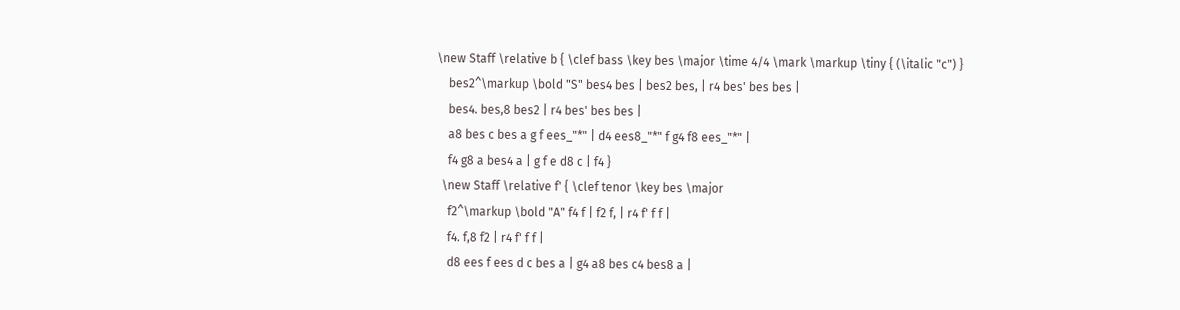\new Staff \relative b { \clef bass \key bes \major \time 4/4 \mark \markup \tiny { (\italic "c") }
    bes2^\markup \bold "S" bes4 bes | bes2 bes, | r4 bes' bes bes |
    bes4. bes,8 bes2 | r4 bes' bes bes |
    a8 bes c bes a g f ees_"*" | d4 ees8_"*" f g4 f8 ees_"*" |
    f4 g8 a bes4 a | g f e d8 c | f4 }
  \new Staff \relative f' { \clef tenor \key bes \major
    f2^\markup \bold "A" f4 f | f2 f, | r4 f' f f |
    f4. f,8 f2 | r4 f' f f |
    d8 ees f ees d c bes a | g4 a8 bes c4 bes8 a |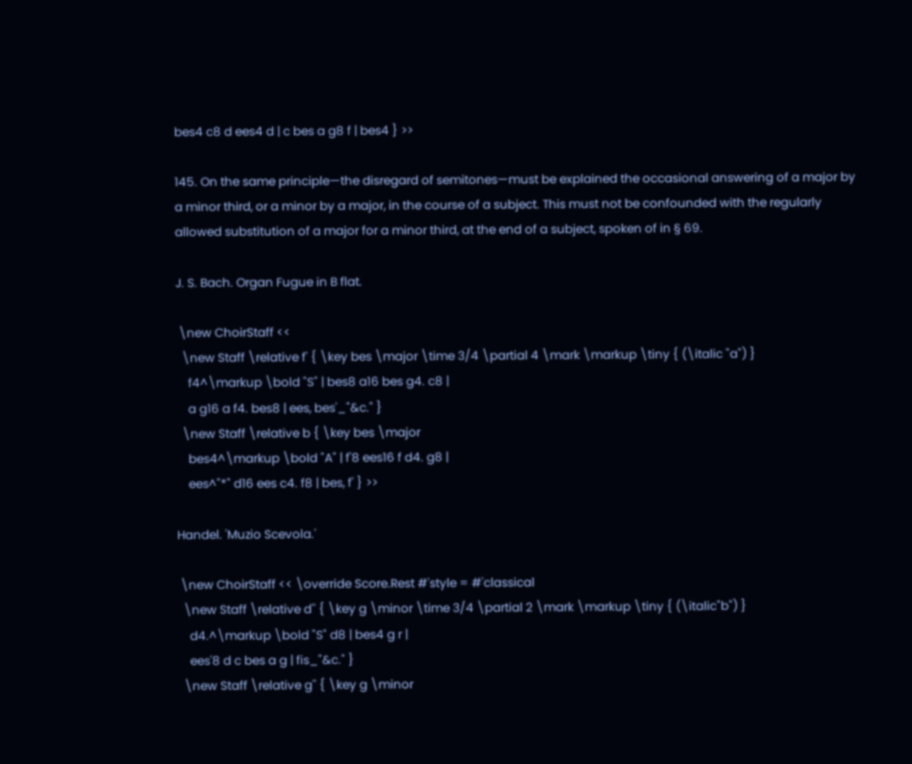bes4 c8 d ees4 d | c bes a g8 f | bes4 } >>

145. On the same principle—the disregard of semitones—must be explained the occasional answering of a major by a minor third, or a minor by a major, in the course of a subject. This must not be confounded with the regularly allowed substitution of a major for a minor third, at the end of a subject, spoken of in § 69.

J. S. Bach. Organ Fugue in B flat.

 \new ChoirStaff <<
  \new Staff \relative f' { \key bes \major \time 3/4 \partial 4 \mark \markup \tiny { (\italic "a") }
    f4^\markup \bold "S" | bes8 a16 bes g4. c8 |
    a g16 a f4. bes8 | ees, bes'_"&c." }
  \new Staff \relative b { \key bes \major
    bes4^\markup \bold "A" | f'8 ees16 f d4. g8 |
    ees^"*" d16 ees c4. f8 | bes, f' } >>

Handel. 'Muzio Scevola.'

 \new ChoirStaff << \override Score.Rest #'style = #'classical
  \new Staff \relative d'' { \key g \minor \time 3/4 \partial 2 \mark \markup \tiny { (\italic"b") }
    d4.^\markup \bold "S" d8 | bes4 g r |
    ees'8 d c bes a g | fis_"&c." }
  \new Staff \relative g'' { \key g \minor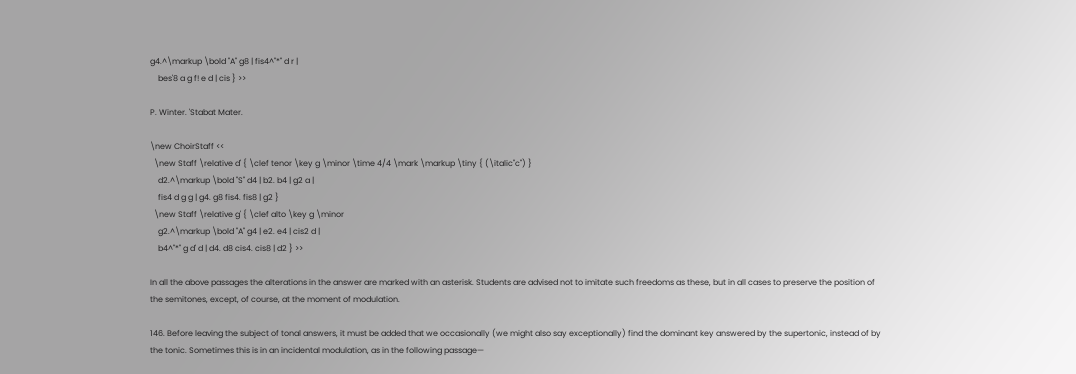g4.^\markup \bold "A" g8 | fis4^"*" d r |
    bes'8 a g f! e d | cis } >>

P. Winter. 'Stabat Mater.

\new ChoirStaff <<
  \new Staff \relative d' { \clef tenor \key g \minor \time 4/4 \mark \markup \tiny { (\italic"c") }
    d2.^\markup \bold "S" d4 | b2. b4 | g2 a |
    fis4 d g g | g4. g8 fis4. fis8 | g2 }
  \new Staff \relative g' { \clef alto \key g \minor
    g2.^\markup \bold "A" g4 | e2. e4 | cis2 d |
    b4^"*" g d' d | d4. d8 cis4. cis8 | d2 } >>

In all the above passages the alterations in the answer are marked with an asterisk. Students are advised not to imitate such freedoms as these, but in all cases to preserve the position of the semitones, except, of course, at the moment of modulation.

146. Before leaving the subject of tonal answers, it must be added that we occasionally (we might also say exceptionally) find the dominant key answered by the supertonic, instead of by the tonic. Sometimes this is in an incidental modulation, as in the following passage—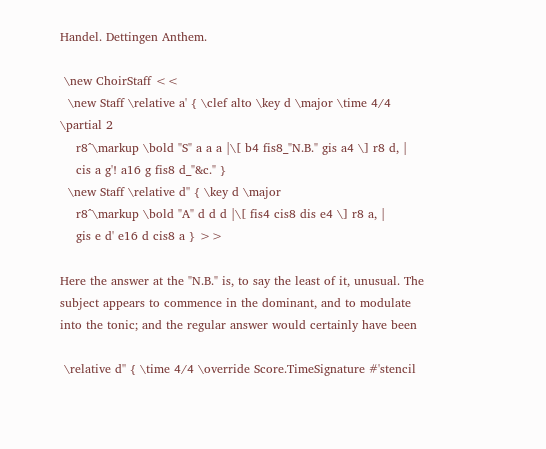Handel. Dettingen Anthem.

 \new ChoirStaff <<
  \new Staff \relative a' { \clef alto \key d \major \time 4/4 \partial 2
    r8^\markup \bold "S" a a a |\[ b4 fis8_"N.B." gis a4 \] r8 d, |
    cis a g'! a16 g fis8 d_"&c." }
  \new Staff \relative d'' { \key d \major
    r8^\markup \bold "A" d d d |\[ fis4 cis8 dis e4 \] r8 a, |
    gis e d' e16 d cis8 a } >>

Here the answer at the "N.B." is, to say the least of it, unusual. The subject appears to commence in the dominant, and to modulate into the tonic; and the regular answer would certainly have been

 \relative d'' { \time 4/4 \override Score.TimeSignature #'stencil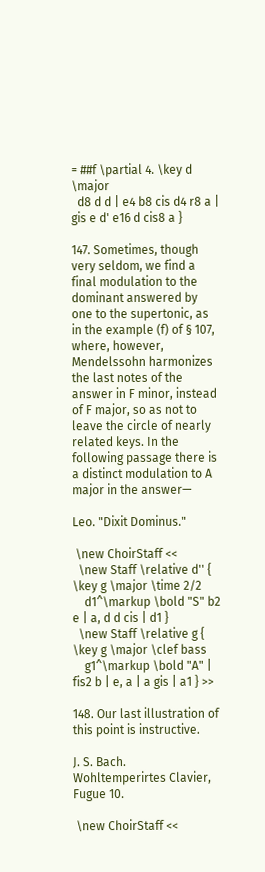= ##f \partial 4. \key d \major
  d8 d d | e4 b8 cis d4 r8 a | gis e d' e16 d cis8 a }

147. Sometimes, though very seldom, we find a final modulation to the dominant answered by one to the supertonic, as in the example (f) of § 107, where, however, Mendelssohn harmonizes the last notes of the answer in F minor, instead of F major, so as not to leave the circle of nearly related keys. In the following passage there is a distinct modulation to A major in the answer—

Leo. "Dixit Dominus."

 \new ChoirStaff <<
  \new Staff \relative d'' { \key g \major \time 2/2
    d1^\markup \bold "S" b2 e | a, d d cis | d1 }
  \new Staff \relative g { \key g \major \clef bass
    g1^\markup \bold "A" | fis2 b | e, a | a gis | a1 } >>

148. Our last illustration of this point is instructive.

J. S. Bach. Wohltemperirtes Clavier, Fugue 10.

 \new ChoirStaff <<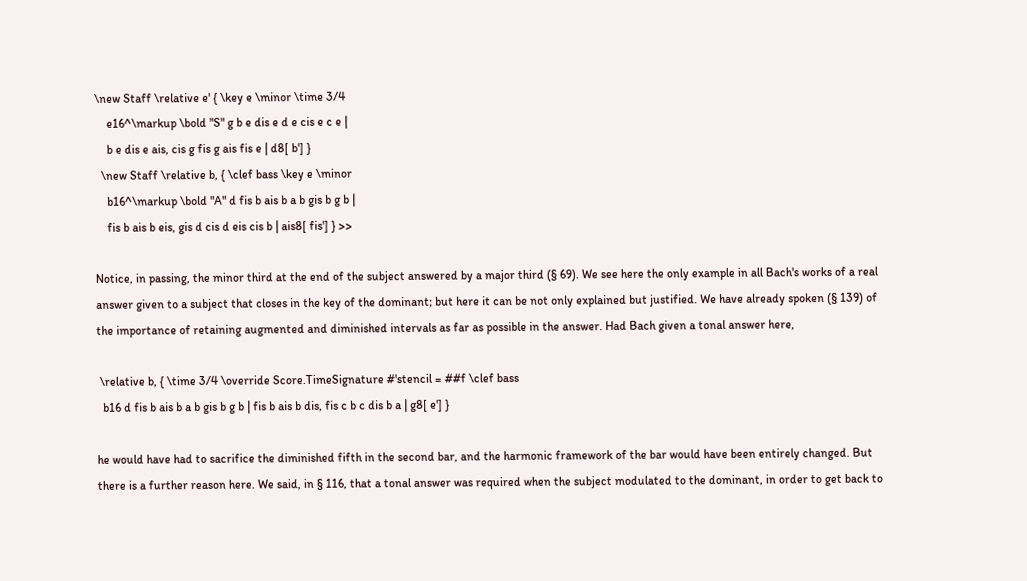\new Staff \relative e' { \key e \minor \time 3/4
    e16^\markup \bold "S" g b e dis e d e cis e c e |
    b e dis e ais, cis g fis g ais fis e | d8[ b'] }
  \new Staff \relative b, { \clef bass \key e \minor
    b16^\markup \bold "A" d fis b ais b a b gis b g b |
    fis b ais b eis, gis d cis d eis cis b | ais8[ fis'] } >>

Notice, in passing, the minor third at the end of the subject answered by a major third (§ 69). We see here the only example in all Bach's works of a real answer given to a subject that closes in the key of the dominant; but here it can be not only explained but justified. We have already spoken (§ 139) of the importance of retaining augmented and diminished intervals as far as possible in the answer. Had Bach given a tonal answer here,

 \relative b, { \time 3/4 \override Score.TimeSignature #'stencil = ##f \clef bass
  b16 d fis b ais b a b gis b g b | fis b ais b dis, fis c b c dis b a | g8[ e'] }

he would have had to sacrifice the diminished fifth in the second bar, and the harmonic framework of the bar would have been entirely changed. But there is a further reason here. We said, in § 116, that a tonal answer was required when the subject modulated to the dominant, in order to get back to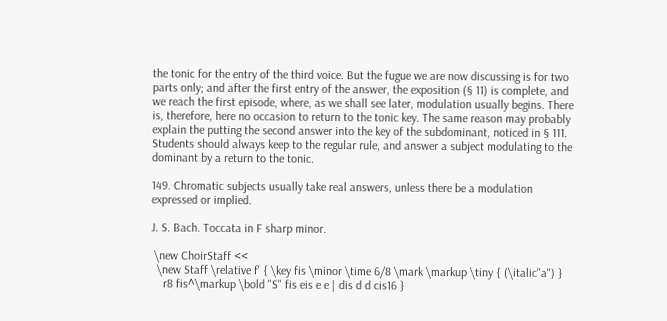the tonic for the entry of the third voice. But the fugue we are now discussing is for two parts only; and after the first entry of the answer, the exposition (§ 11) is complete, and we reach the first episode, where, as we shall see later, modulation usually begins. There is, therefore, here no occasion to return to the tonic key. The same reason may probably explain the putting the second answer into the key of the subdominant, noticed in § 111. Students should always keep to the regular rule, and answer a subject modulating to the dominant by a return to the tonic.

149. Chromatic subjects usually take real answers, unless there be a modulation expressed or implied.

J. S. Bach. Toccata in F sharp minor.

 \new ChoirStaff <<
  \new Staff \relative f' { \key fis \minor \time 6/8 \mark \markup \tiny { (\italic"a") }
    r8 fis^\markup \bold "S" fis eis e e | dis d d cis16 }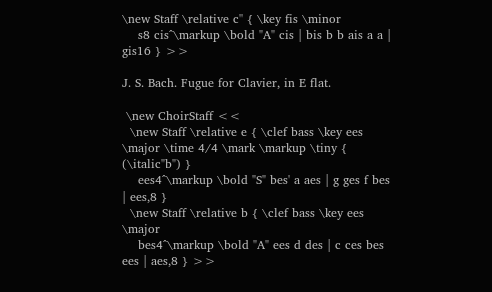\new Staff \relative c'' { \key fis \minor
    s8 cis^\markup \bold "A" cis | bis b b ais a a | gis16 } >>

J. S. Bach. Fugue for Clavier, in E flat.

 \new ChoirStaff <<
  \new Staff \relative e { \clef bass \key ees \major \time 4/4 \mark \markup \tiny { (\italic"b") }
    ees4^\markup \bold "S" bes' a aes | g ges f bes | ees,8 }
  \new Staff \relative b { \clef bass \key ees \major
    bes4^\markup \bold "A" ees d des | c ces bes ees | aes,8 } >>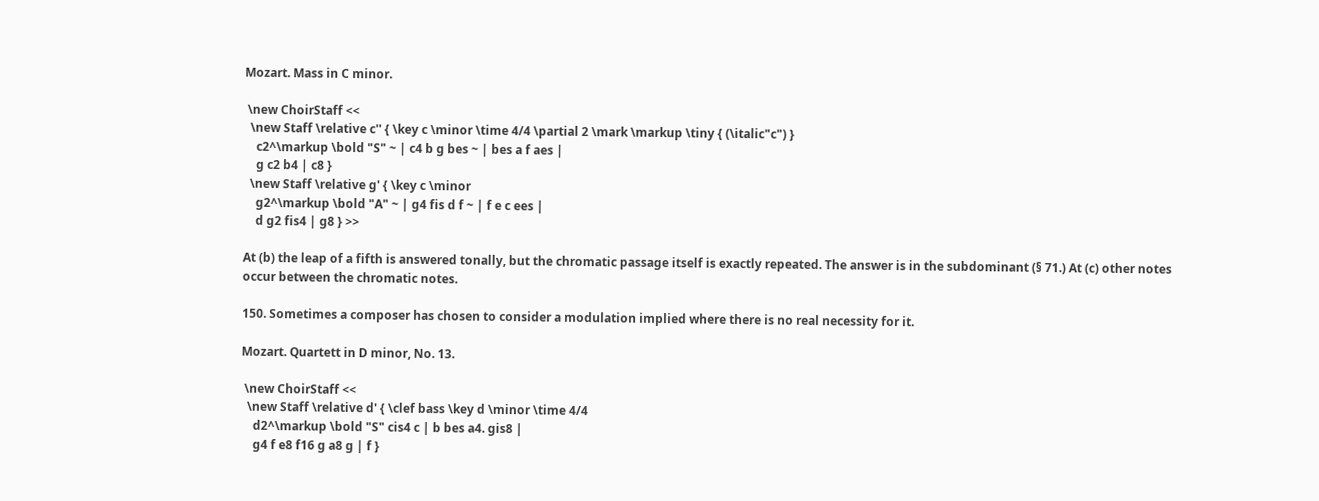Mozart. Mass in C minor.

 \new ChoirStaff <<
  \new Staff \relative c'' { \key c \minor \time 4/4 \partial 2 \mark \markup \tiny { (\italic"c") }
    c2^\markup \bold "S" ~ | c4 b g bes ~ | bes a f aes |
    g c2 b4 | c8 }
  \new Staff \relative g' { \key c \minor
    g2^\markup \bold "A" ~ | g4 fis d f ~ | f e c ees |
    d g2 fis4 | g8 } >>

At (b) the leap of a fifth is answered tonally, but the chromatic passage itself is exactly repeated. The answer is in the subdominant (§ 71.) At (c) other notes occur between the chromatic notes.

150. Sometimes a composer has chosen to consider a modulation implied where there is no real necessity for it.

Mozart. Quartett in D minor, No. 13.

 \new ChoirStaff <<
  \new Staff \relative d' { \clef bass \key d \minor \time 4/4
    d2^\markup \bold "S" cis4 c | b bes a4. gis8 |
    g4 f e8 f16 g a8 g | f }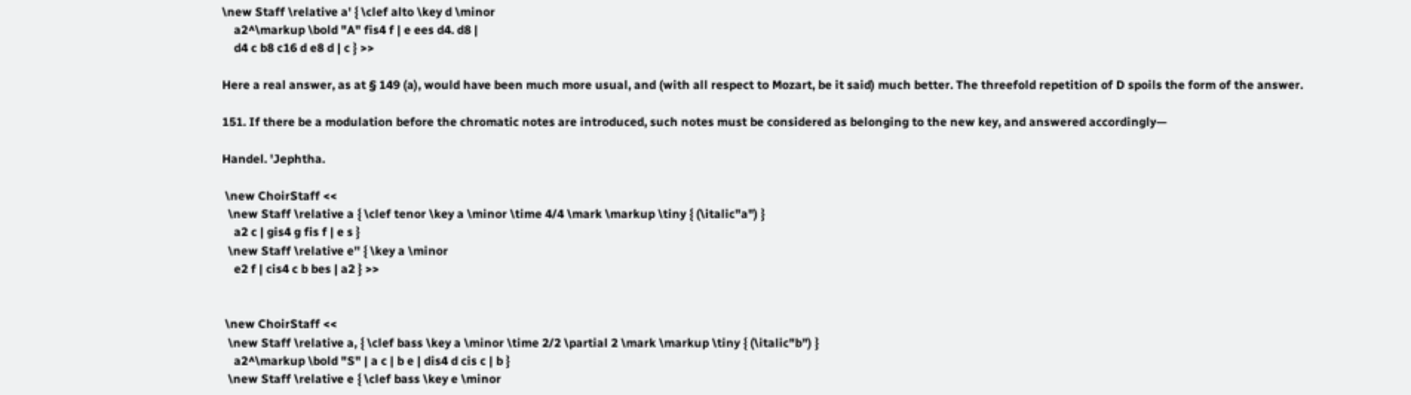\new Staff \relative a' { \clef alto \key d \minor
    a2^\markup \bold "A" fis4 f | e ees d4. d8 |
    d4 c b8 c16 d e8 d | c } >>

Here a real answer, as at § 149 (a), would have been much more usual, and (with all respect to Mozart, be it said) much better. The threefold repetition of D spoils the form of the answer.

151. If there be a modulation before the chromatic notes are introduced, such notes must be considered as belonging to the new key, and answered accordingly—

Handel. 'Jephtha.

 \new ChoirStaff <<
  \new Staff \relative a { \clef tenor \key a \minor \time 4/4 \mark \markup \tiny { (\italic"a") }
    a2 c | gis4 g fis f | e s }
  \new Staff \relative e'' { \key a \minor
    e2 f | cis4 c b bes | a2 } >>


 \new ChoirStaff <<
  \new Staff \relative a, { \clef bass \key a \minor \time 2/2 \partial 2 \mark \markup \tiny { (\italic"b") }
    a2^\markup \bold "S" | a c | b e | dis4 d cis c | b }
  \new Staff \relative e { \clef bass \key e \minor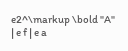e2^\markup \bold "A" | e f | e a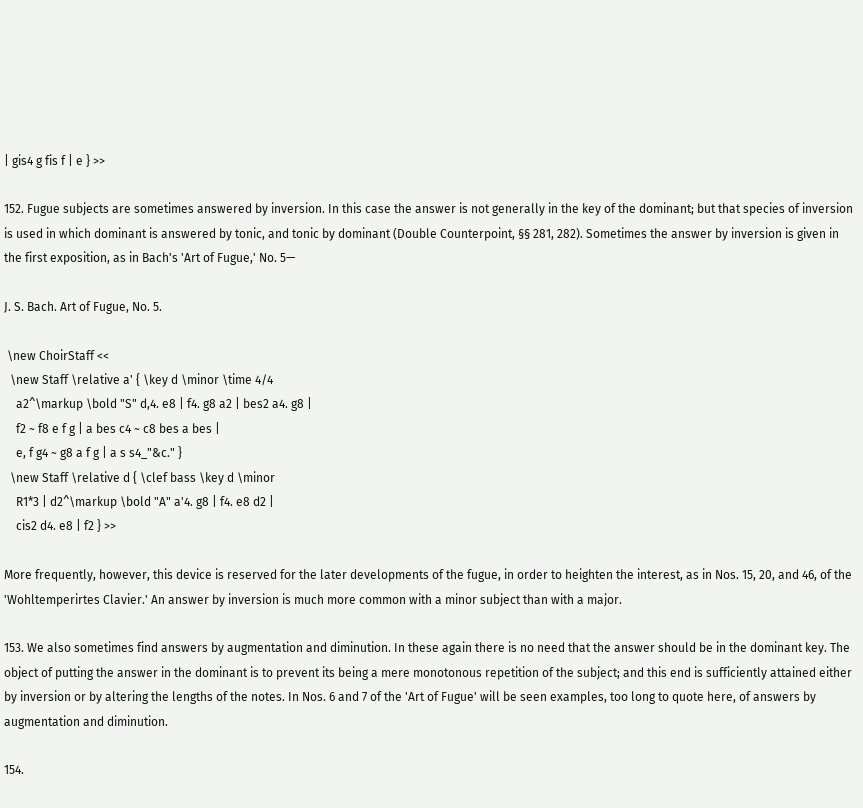| gis4 g fis f | e } >>

152. Fugue subjects are sometimes answered by inversion. In this case the answer is not generally in the key of the dominant; but that species of inversion is used in which dominant is answered by tonic, and tonic by dominant (Double Counterpoint, §§ 281, 282). Sometimes the answer by inversion is given in the first exposition, as in Bach's 'Art of Fugue,' No. 5—

J. S. Bach. Art of Fugue, No. 5.

 \new ChoirStaff <<
  \new Staff \relative a' { \key d \minor \time 4/4
    a2^\markup \bold "S" d,4. e8 | f4. g8 a2 | bes2 a4. g8 |
    f2 ~ f8 e f g | a bes c4 ~ c8 bes a bes |
    e, f g4 ~ g8 a f g | a s s4_"&c." }
  \new Staff \relative d { \clef bass \key d \minor
    R1*3 | d2^\markup \bold "A" a'4. g8 | f4. e8 d2 |
    cis2 d4. e8 | f2 } >>

More frequently, however, this device is reserved for the later developments of the fugue, in order to heighten the interest, as in Nos. 15, 20, and 46, of the 'Wohltemperirtes Clavier.' An answer by inversion is much more common with a minor subject than with a major.

153. We also sometimes find answers by augmentation and diminution. In these again there is no need that the answer should be in the dominant key. The object of putting the answer in the dominant is to prevent its being a mere monotonous repetition of the subject; and this end is sufficiently attained either by inversion or by altering the lengths of the notes. In Nos. 6 and 7 of the 'Art of Fugue' will be seen examples, too long to quote here, of answers by augmentation and diminution.

154.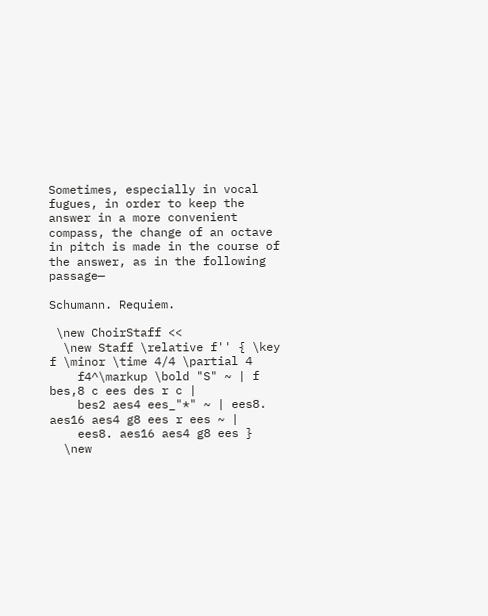Sometimes, especially in vocal fugues, in order to keep the answer in a more convenient compass, the change of an octave in pitch is made in the course of the answer, as in the following passage—

Schumann. Requiem.

 \new ChoirStaff <<
  \new Staff \relative f'' { \key f \minor \time 4/4 \partial 4
    f4^\markup \bold "S" ~ | f bes,8 c ees des r c |
    bes2 aes4 ees_"*" ~ | ees8. aes16 aes4 g8 ees r ees ~ |
    ees8. aes16 aes4 g8 ees }
  \new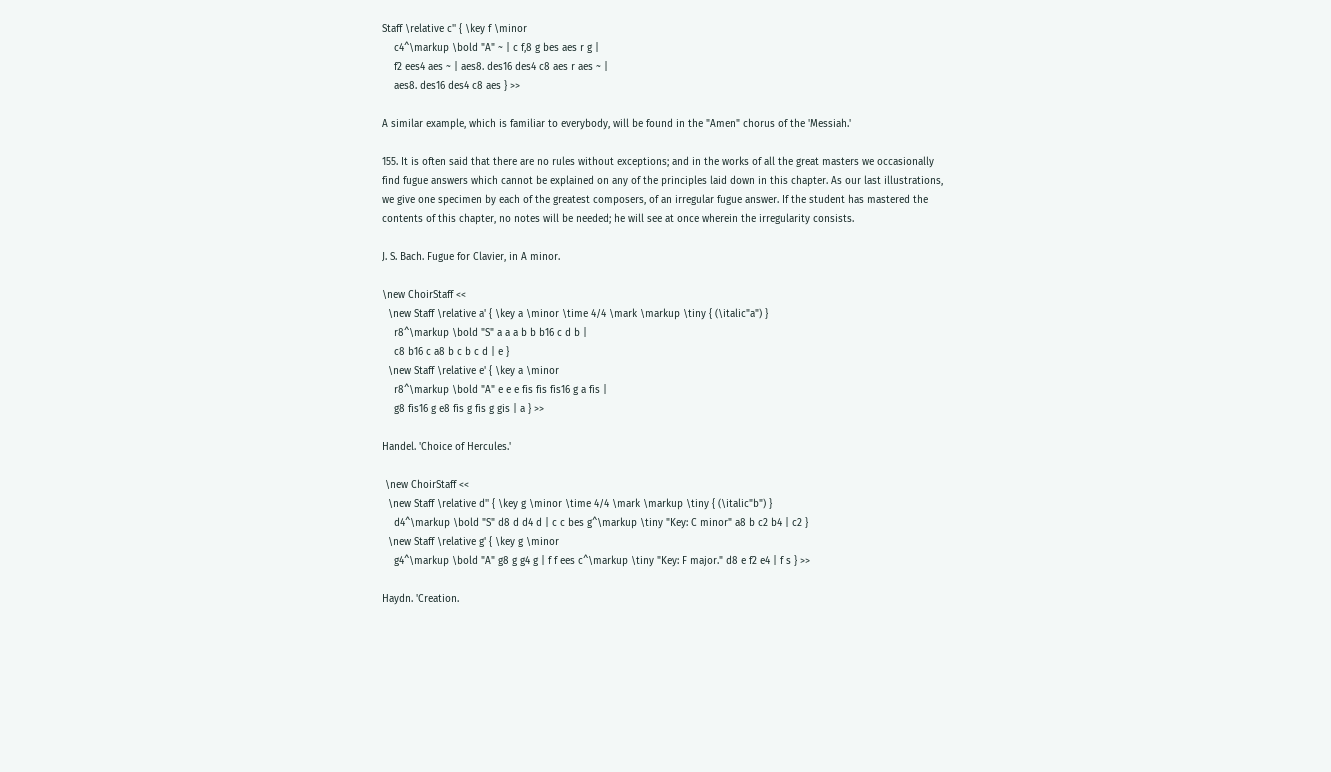Staff \relative c'' { \key f \minor
    c4^\markup \bold "A" ~ | c f,8 g bes aes r g |
    f2 ees4 aes ~ | aes8. des16 des4 c8 aes r aes ~ |
    aes8. des16 des4 c8 aes } >>

A similar example, which is familiar to everybody, will be found in the "Amen" chorus of the 'Messiah.'

155. It is often said that there are no rules without exceptions; and in the works of all the great masters we occasionally find fugue answers which cannot be explained on any of the principles laid down in this chapter. As our last illustrations, we give one specimen by each of the greatest composers, of an irregular fugue answer. If the student has mastered the contents of this chapter, no notes will be needed; he will see at once wherein the irregularity consists.

J. S. Bach. Fugue for Clavier, in A minor.

\new ChoirStaff <<
  \new Staff \relative a' { \key a \minor \time 4/4 \mark \markup \tiny { (\italic"a") }
    r8^\markup \bold "S" a a a b b b16 c d b |
    c8 b16 c a8 b c b c d | e }
  \new Staff \relative e' { \key a \minor
    r8^\markup \bold "A" e e e fis fis fis16 g a fis |
    g8 fis16 g e8 fis g fis g gis | a } >>

Handel. 'Choice of Hercules.'

 \new ChoirStaff <<
  \new Staff \relative d'' { \key g \minor \time 4/4 \mark \markup \tiny { (\italic"b") }
    d4^\markup \bold "S" d8 d d4 d | c c bes g^\markup \tiny "Key: C minor" a8 b c2 b4 | c2 }
  \new Staff \relative g' { \key g \minor
    g4^\markup \bold "A" g8 g g4 g | f f ees c^\markup \tiny "Key: F major." d8 e f2 e4 | f s } >>

Haydn. 'Creation.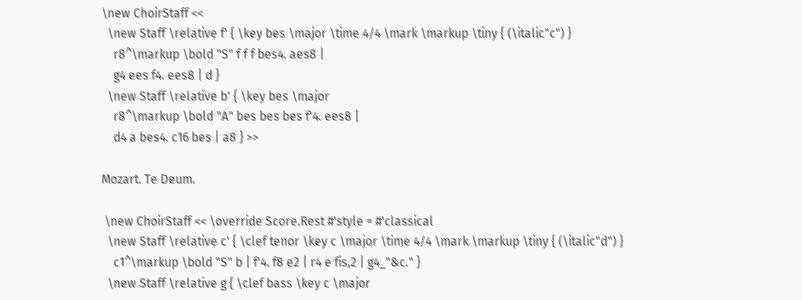\new ChoirStaff <<
  \new Staff \relative f' { \key bes \major \time 4/4 \mark \markup \tiny { (\italic"c") }
    r8^\markup \bold "S" f f f bes4. aes8 |
    g4 ees f4. ees8 | d }
  \new Staff \relative b' { \key bes \major
    r8^\markup \bold "A" bes bes bes f'4. ees8 |
    d4 a bes4. c16 bes | a8 } >>

Mozart. Te Deum.

 \new ChoirStaff << \override Score.Rest #'style = #'classical
  \new Staff \relative c' { \clef tenor \key c \major \time 4/4 \mark \markup \tiny { (\italic"d") }
    c1^\markup \bold "S" b | f'4. f8 e2 | r4 e fis,2 | g4_"&c." }
  \new Staff \relative g { \clef bass \key c \major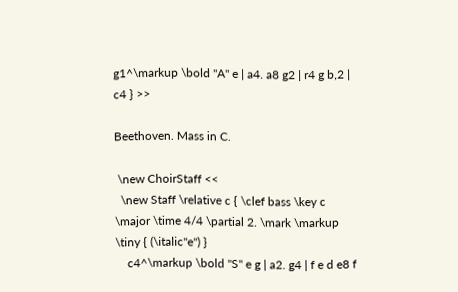g1^\markup \bold "A" e | a4. a8 g2 | r4 g b,2 | c4 } >>

Beethoven. Mass in C.

 \new ChoirStaff <<
  \new Staff \relative c { \clef bass \key c \major \time 4/4 \partial 2. \mark \markup \tiny { (\italic"e") }
    c4^\markup \bold "S" e g | a2. g4 | f e d e8 f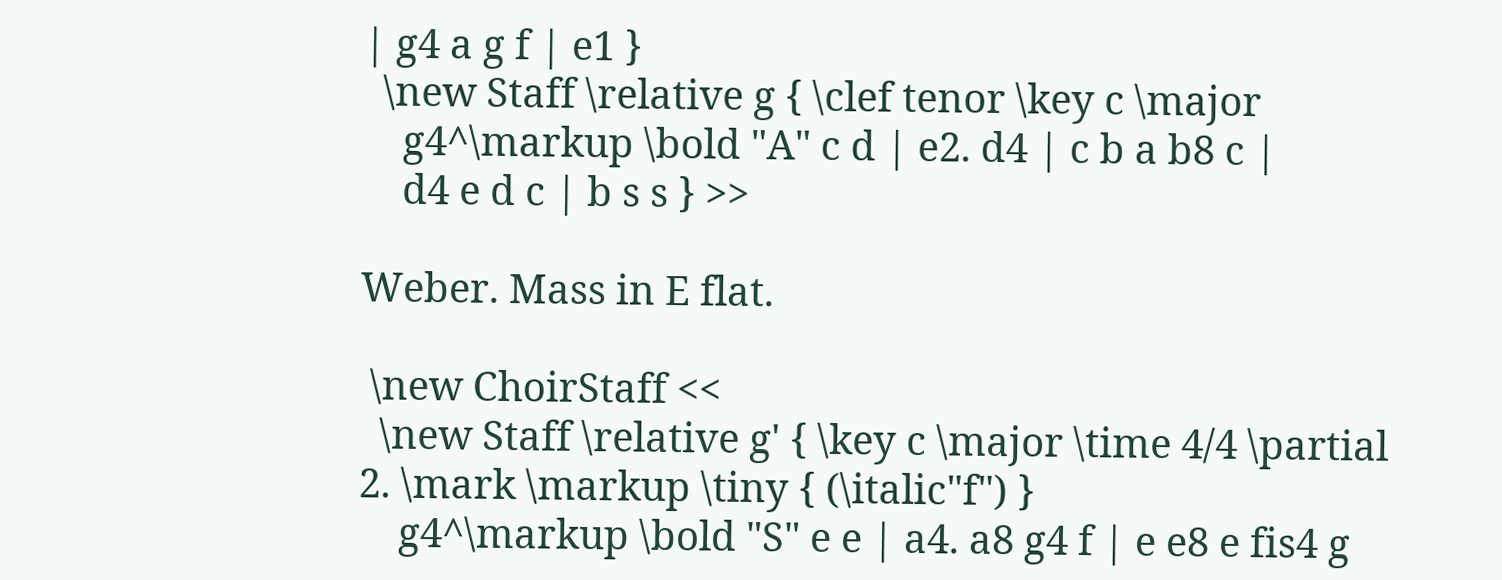| g4 a g f | e1 }
  \new Staff \relative g { \clef tenor \key c \major
    g4^\markup \bold "A" c d | e2. d4 | c b a b8 c |
    d4 e d c | b s s } >>

Weber. Mass in E flat.

 \new ChoirStaff <<
  \new Staff \relative g' { \key c \major \time 4/4 \partial 2. \mark \markup \tiny { (\italic"f") }
    g4^\markup \bold "S" e e | a4. a8 g4 f | e e8 e fis4 g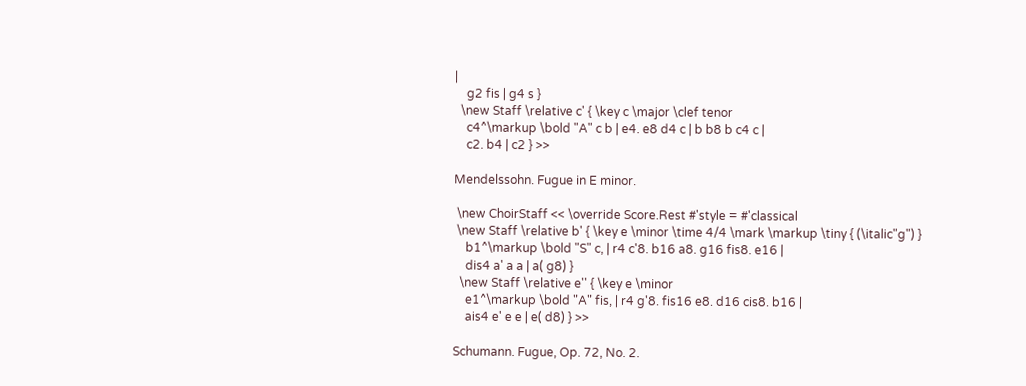|
    g2 fis | g4 s }
  \new Staff \relative c' { \key c \major \clef tenor
    c4^\markup \bold "A" c b | e4. e8 d4 c | b b8 b c4 c |
    c2. b4 | c2 } >>

Mendelssohn. Fugue in E minor.

 \new ChoirStaff << \override Score.Rest #'style = #'classical
 \new Staff \relative b' { \key e \minor \time 4/4 \mark \markup \tiny { (\italic"g") }
    b1^\markup \bold "S" c, | r4 c'8. b16 a8. g16 fis8. e16 |
    dis4 a' a a | a( g8) }
  \new Staff \relative e'' { \key e \minor
    e1^\markup \bold "A" fis, | r4 g'8. fis16 e8. d16 cis8. b16 |
    ais4 e' e e | e( d8) } >>

Schumann. Fugue, Op. 72, No. 2.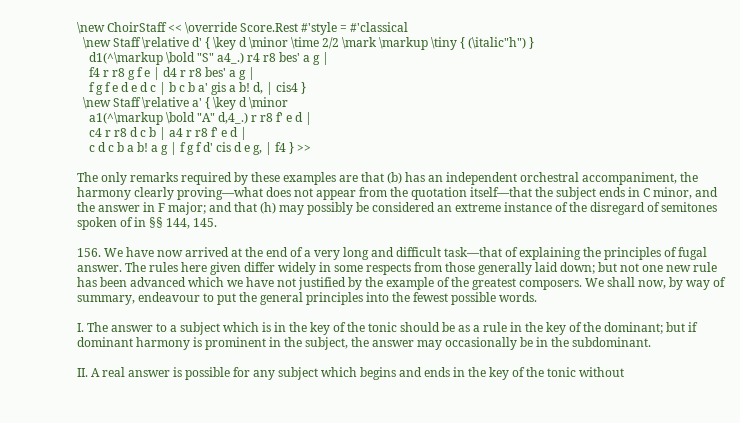\new ChoirStaff << \override Score.Rest #'style = #'classical
  \new Staff \relative d' { \key d \minor \time 2/2 \mark \markup \tiny { (\italic"h") }
    d1(^\markup \bold "S" a4_.) r4 r8 bes' a g |
    f4 r r8 g f e | d4 r r8 bes' a g |
    f g f e d e d c | b c b a' gis a b! d, | cis4 }
  \new Staff \relative a' { \key d \minor
    a1(^\markup \bold "A" d,4_.) r r8 f' e d |
    c4 r r8 d c b | a4 r r8 f' e d |
    c d c b a b! a g | f g f d' cis d e g, | f4 } >>

The only remarks required by these examples are that (b) has an independent orchestral accompaniment, the harmony clearly proving—what does not appear from the quotation itself—that the subject ends in C minor, and the answer in F major; and that (h) may possibly be considered an extreme instance of the disregard of semitones spoken of in §§ 144, 145.

156. We have now arrived at the end of a very long and difficult task—that of explaining the principles of fugal answer. The rules here given differ widely in some respects from those generally laid down; but not one new rule has been advanced which we have not justified by the example of the greatest composers. We shall now, by way of summary, endeavour to put the general principles into the fewest possible words.

I. The answer to a subject which is in the key of the tonic should be as a rule in the key of the dominant; but if dominant harmony is prominent in the subject, the answer may occasionally be in the subdominant.

II. A real answer is possible for any subject which begins and ends in the key of the tonic without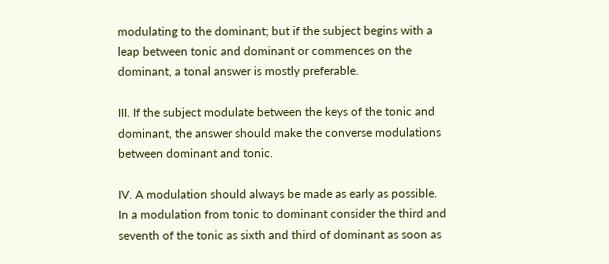modulating to the dominant; but if the subject begins with a leap between tonic and dominant or commences on the dominant, a tonal answer is mostly preferable.

III. If the subject modulate between the keys of the tonic and dominant, the answer should make the converse modulations between dominant and tonic.

IV. A modulation should always be made as early as possible. In a modulation from tonic to dominant consider the third and seventh of the tonic as sixth and third of dominant as soon as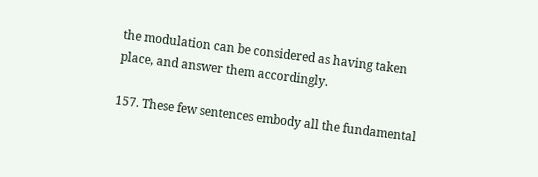the modulation can be considered as having taken place, and answer them accordingly.

157. These few sentences embody all the fundamental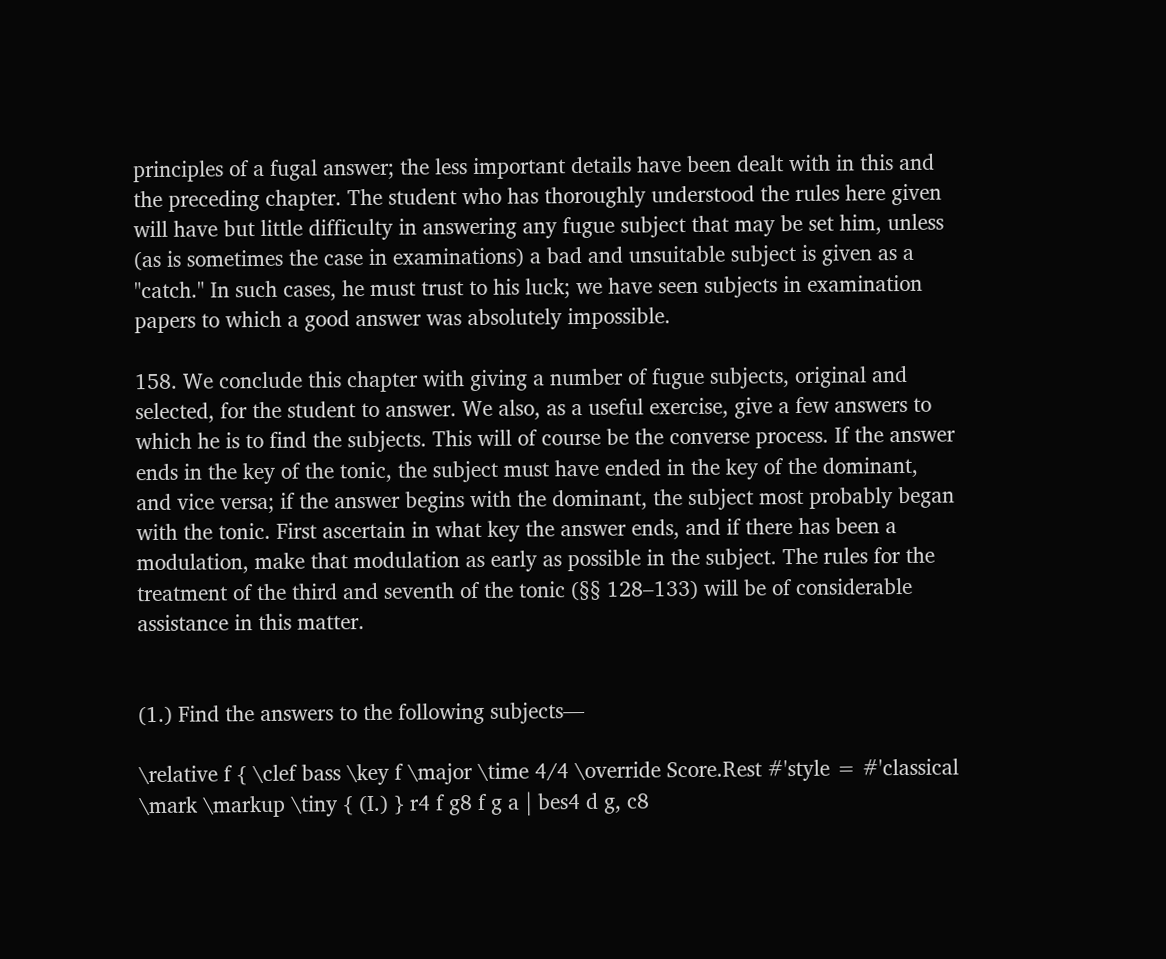principles of a fugal answer; the less important details have been dealt with in this and the preceding chapter. The student who has thoroughly understood the rules here given will have but little difficulty in answering any fugue subject that may be set him, unless (as is sometimes the case in examinations) a bad and unsuitable subject is given as a "catch." In such cases, he must trust to his luck; we have seen subjects in examination papers to which a good answer was absolutely impossible.

158. We conclude this chapter with giving a number of fugue subjects, original and selected, for the student to answer. We also, as a useful exercise, give a few answers to which he is to find the subjects. This will of course be the converse process. If the answer ends in the key of the tonic, the subject must have ended in the key of the dominant, and vice versa; if the answer begins with the dominant, the subject most probably began with the tonic. First ascertain in what key the answer ends, and if there has been a modulation, make that modulation as early as possible in the subject. The rules for the treatment of the third and seventh of the tonic (§§ 128–133) will be of considerable assistance in this matter.


(1.) Find the answers to the following subjects—

\relative f { \clef bass \key f \major \time 4/4 \override Score.Rest #'style = #'classical \mark \markup \tiny { (I.) } r4 f g8 f g a | bes4 d g, c8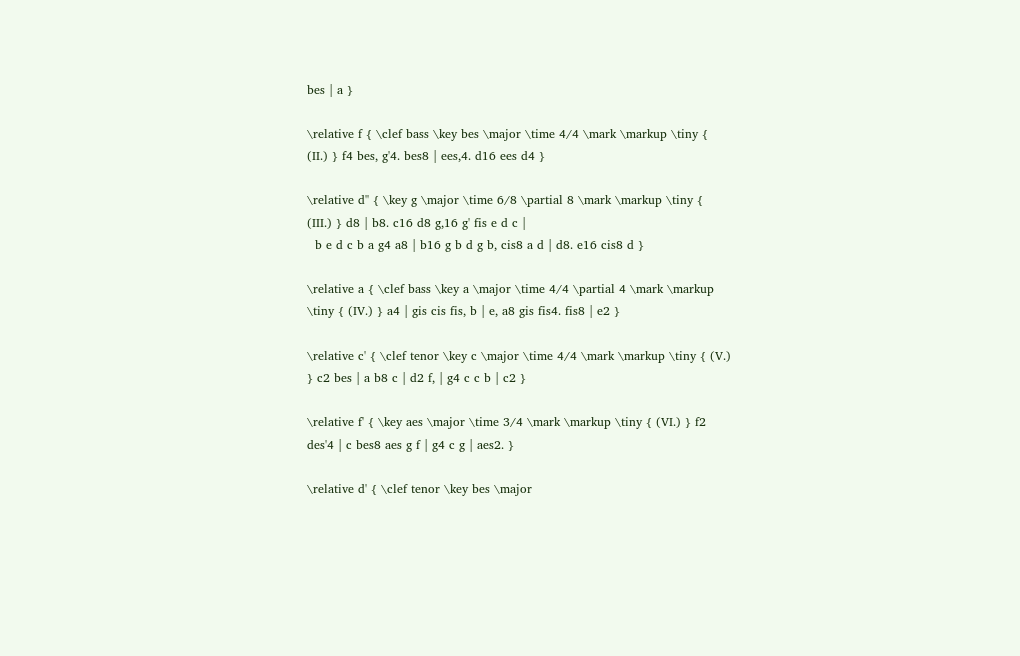bes | a }

\relative f { \clef bass \key bes \major \time 4/4 \mark \markup \tiny { (II.) } f4 bes, g'4. bes8 | ees,4. d16 ees d4 }

\relative d'' { \key g \major \time 6/8 \partial 8 \mark \markup \tiny { (III.) } d8 | b8. c16 d8 g,16 g' fis e d c |
  b e d c b a g4 a8 | b16 g b d g b, cis8 a d | d8. e16 cis8 d }

\relative a { \clef bass \key a \major \time 4/4 \partial 4 \mark \markup \tiny { (IV.) } a4 | gis cis fis, b | e, a8 gis fis4. fis8 | e2 }

\relative c' { \clef tenor \key c \major \time 4/4 \mark \markup \tiny { (V.) } c2 bes | a b8 c | d2 f, | g4 c c b | c2 }

\relative f' { \key aes \major \time 3/4 \mark \markup \tiny { (VI.) } f2 des'4 | c bes8 aes g f | g4 c g | aes2. }

\relative d' { \clef tenor \key bes \major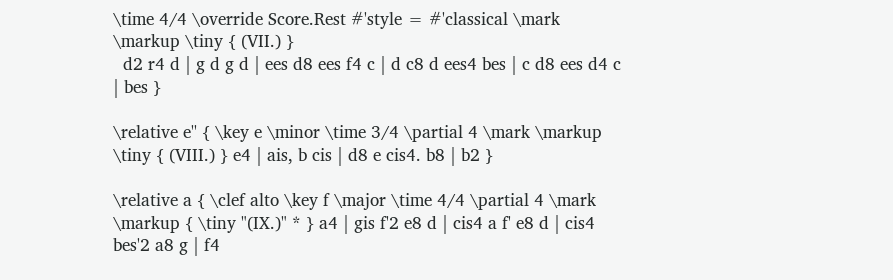\time 4/4 \override Score.Rest #'style = #'classical \mark \markup \tiny { (VII.) }
  d2 r4 d | g d g d | ees d8 ees f4 c | d c8 d ees4 bes | c d8 ees d4 c | bes }

\relative e'' { \key e \minor \time 3/4 \partial 4 \mark \markup \tiny { (VIII.) } e4 | ais, b cis | d8 e cis4. b8 | b2 }

\relative a { \clef alto \key f \major \time 4/4 \partial 4 \mark \markup { \tiny "(IX.)" * } a4 | gis f'2 e8 d | cis4 a f' e8 d | cis4 bes'2 a8 g | f4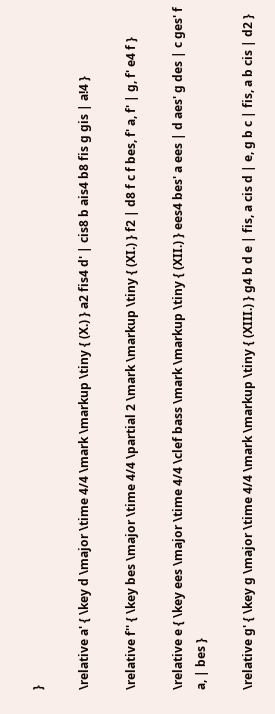}

\relative a' { \key d \major \time 4/4 \mark \markup \tiny { (X.) } a2 fis4 d' | cis8 b ais4 b8 fis g gis | a!4 }

\relative f'' { \key bes \major \time 4/4 \partial 2 \mark \markup \tiny { (XI.) } f2 | d8 f c f bes, f' a, f' | g, f' e4 f }

\relative e { \key ees \major \time 4/4 \clef bass \mark \markup \tiny { (XII.) } ees4 bes' a ees | d aes' g des | c ges' f a, | bes }

\relative g' { \key g \major \time 4/4 \mark \markup \tiny { (XIII.) } g4 b d e | fis, a cis d | e, g b c | fis, a b cis | d2 }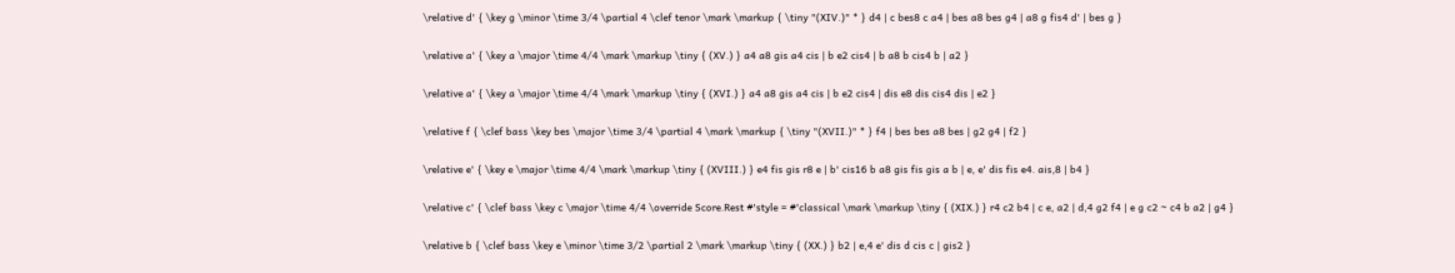\relative d' { \key g \minor \time 3/4 \partial 4 \clef tenor \mark \markup { \tiny "(XIV.)" * } d4 | c bes8 c a4 | bes a8 bes g4 | a8 g fis4 d' | bes g }

\relative a' { \key a \major \time 4/4 \mark \markup \tiny { (XV.) } a4 a8 gis a4 cis | b e2 cis4 | b a8 b cis4 b | a2 }

\relative a' { \key a \major \time 4/4 \mark \markup \tiny { (XVI.) } a4 a8 gis a4 cis | b e2 cis4 | dis e8 dis cis4 dis | e2 }

\relative f { \clef bass \key bes \major \time 3/4 \partial 4 \mark \markup { \tiny "(XVII.)" * } f4 | bes bes a8 bes | g2 g4 | f2 }

\relative e' { \key e \major \time 4/4 \mark \markup \tiny { (XVIII.) } e4 fis gis r8 e | b' cis16 b a8 gis fis gis a b | e, e' dis fis e4. ais,8 | b4 }

\relative c' { \clef bass \key c \major \time 4/4 \override Score.Rest #'style = #'classical \mark \markup \tiny { (XIX.) } r4 c2 b4 | c e, a2 | d,4 g2 f4 | e g c2 ~ c4 b a2 | g4 }

\relative b { \clef bass \key e \minor \time 3/2 \partial 2 \mark \markup \tiny { (XX.) } b2 | e,4 e' dis d cis c | gis2 }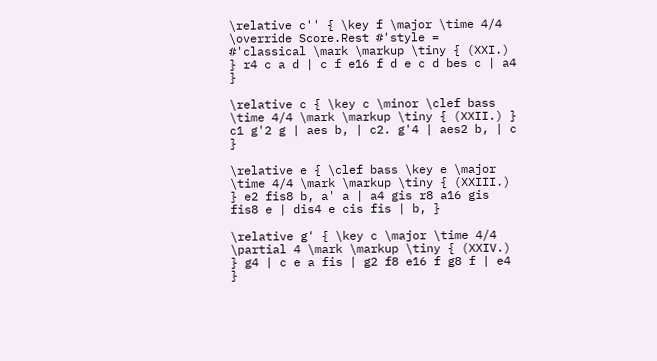\relative c'' { \key f \major \time 4/4 \override Score.Rest #'style = #'classical \mark \markup \tiny { (XXI.) } r4 c a d | c f e16 f d e c d bes c | a4 }

\relative c { \key c \minor \clef bass \time 4/4 \mark \markup \tiny { (XXII.) } c1 g'2 g | aes b, | c2. g'4 | aes2 b, | c }

\relative e { \clef bass \key e \major \time 4/4 \mark \markup \tiny { (XXIII.) } e2 fis8 b, a' a | a4 gis r8 a16 gis fis8 e | dis4 e cis fis | b, }

\relative g' { \key c \major \time 4/4 \partial 4 \mark \markup \tiny { (XXIV.) } g4 | c e a fis | g2 f8 e16 f g8 f | e4 }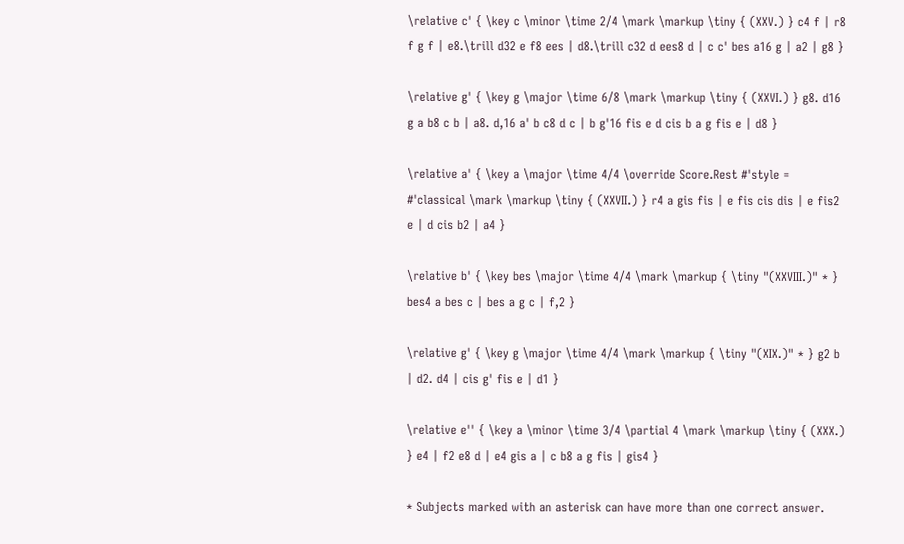\relative c' { \key c \minor \time 2/4 \mark \markup \tiny { (XXV.) } c4 f | r8 f g f | e8.\trill d32 e f8 ees | d8.\trill c32 d ees8 d | c c' bes a16 g | a2 | g8 }

\relative g' { \key g \major \time 6/8 \mark \markup \tiny { (XXVI.) } g8. d16 g a b8 c b | a8. d,16 a' b c8 d c | b g'16 fis e d cis b a g fis e | d8 }

\relative a' { \key a \major \time 4/4 \override Score.Rest #'style = #'classical \mark \markup \tiny { (XXVII.) } r4 a gis fis | e fis cis dis | e fis2 e | d cis b2 | a4 }

\relative b' { \key bes \major \time 4/4 \mark \markup { \tiny "(XXVIII.)" * } bes4 a bes c | bes a g c | f,2 }

\relative g' { \key g \major \time 4/4 \mark \markup { \tiny "(XIX.)" * } g2 b | d2. d4 | cis g' fis e | d1 }

\relative e'' { \key a \minor \time 3/4 \partial 4 \mark \markup \tiny { (XXX.) } e4 | f2 e8 d | e4 gis a | c b8 a g fis | gis4 }

* Subjects marked with an asterisk can have more than one correct answer.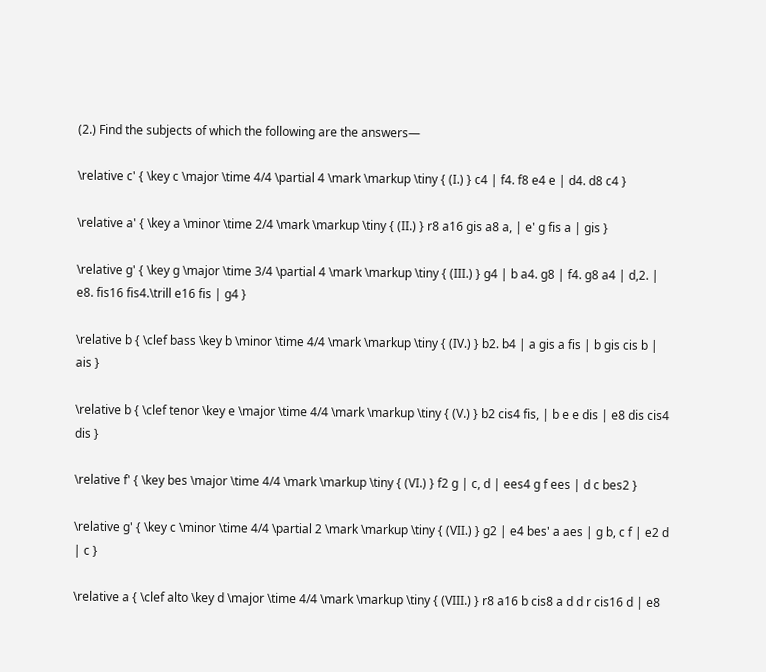(2.) Find the subjects of which the following are the answers—

\relative c' { \key c \major \time 4/4 \partial 4 \mark \markup \tiny { (I.) } c4 | f4. f8 e4 e | d4. d8 c4 }

\relative a' { \key a \minor \time 2/4 \mark \markup \tiny { (II.) } r8 a16 gis a8 a, | e' g fis a | gis }

\relative g' { \key g \major \time 3/4 \partial 4 \mark \markup \tiny { (III.) } g4 | b a4. g8 | f4. g8 a4 | d,2. | e8. fis16 fis4.\trill e16 fis | g4 }

\relative b { \clef bass \key b \minor \time 4/4 \mark \markup \tiny { (IV.) } b2. b4 | a gis a fis | b gis cis b | ais }

\relative b { \clef tenor \key e \major \time 4/4 \mark \markup \tiny { (V.) } b2 cis4 fis, | b e e dis | e8 dis cis4 dis }

\relative f' { \key bes \major \time 4/4 \mark \markup \tiny { (VI.) } f2 g | c, d | ees4 g f ees | d c bes2 }

\relative g' { \key c \minor \time 4/4 \partial 2 \mark \markup \tiny { (VII.) } g2 | e4 bes' a aes | g b, c f | e2 d | c }

\relative a { \clef alto \key d \major \time 4/4 \mark \markup \tiny { (VIII.) } r8 a16 b cis8 a d d r cis16 d | e8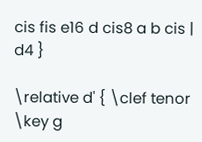cis fis e16 d cis8 a b cis | d4 }

\relative d' { \clef tenor \key g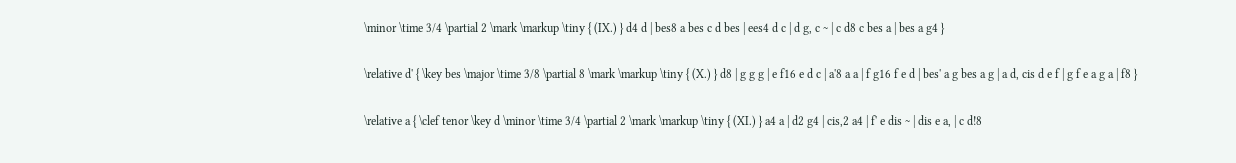\minor \time 3/4 \partial 2 \mark \markup \tiny { (IX.) } d4 d | bes8 a bes c d bes | ees4 d c | d g, c ~ | c d8 c bes a | bes a g4 }

\relative d' { \key bes \major \time 3/8 \partial 8 \mark \markup \tiny { (X.) } d8 | g g g | e f16 e d c | a'8 a a | f g16 f e d | bes' a g bes a g | a d, cis d e f | g f e a g a | f8 }

\relative a { \clef tenor \key d \minor \time 3/4 \partial 2 \mark \markup \tiny { (XI.) } a4 a | d2 g4 | cis,2 a4 | f' e dis ~ | dis e a, | c d!8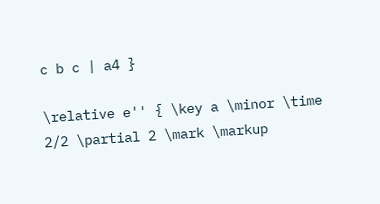c b c | a4 }

\relative e'' { \key a \minor \time 2/2 \partial 2 \mark \markup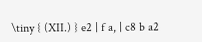\tiny { (XII.) } e2 | f a, | c8 b a2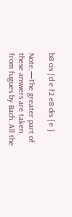b8 cis | d e f2 e8 dis | e }

Note.—The greater part of these answers are taken from fugues by Bach. All the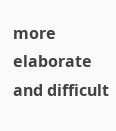more elaborate and difficult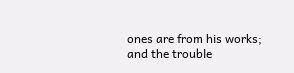ones are from his works; and the trouble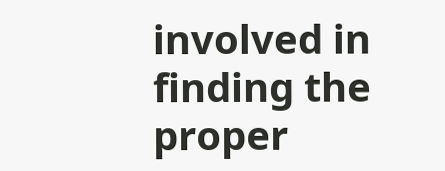involved in finding the proper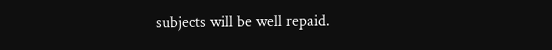subjects will be well repaid.